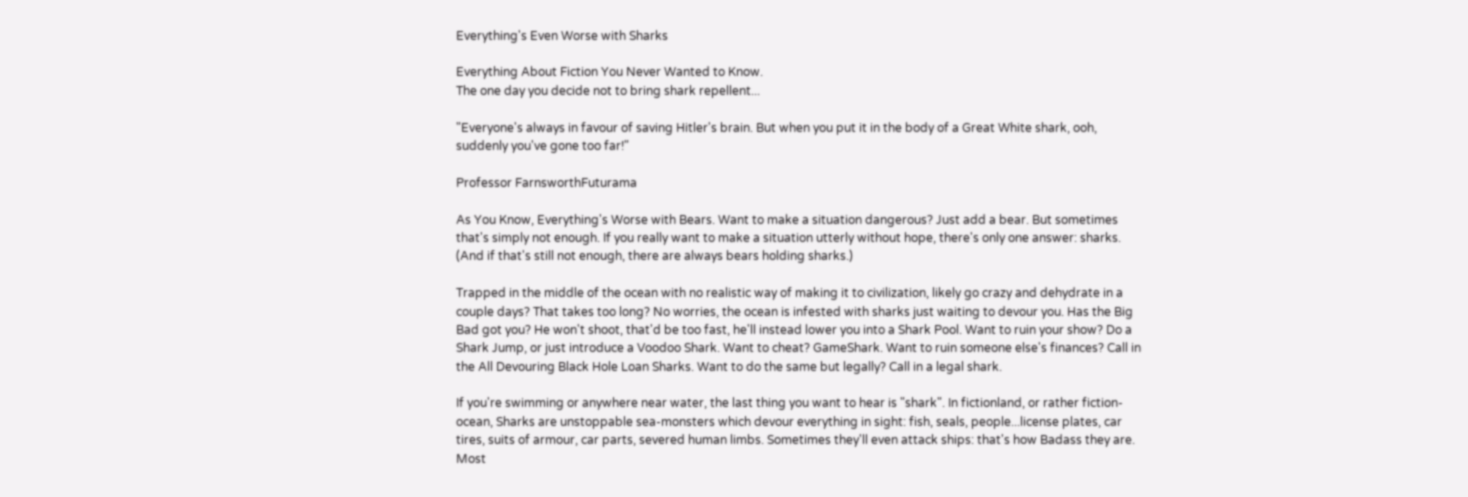Everything's Even Worse with Sharks

Everything About Fiction You Never Wanted to Know.
The one day you decide not to bring shark repellent...

"Everyone's always in favour of saving Hitler's brain. But when you put it in the body of a Great White shark, ooh, suddenly you've gone too far!"

Professor FarnsworthFuturama

As You Know, Everything's Worse with Bears. Want to make a situation dangerous? Just add a bear. But sometimes that's simply not enough. If you really want to make a situation utterly without hope, there's only one answer: sharks. (And if that's still not enough, there are always bears holding sharks.)

Trapped in the middle of the ocean with no realistic way of making it to civilization, likely go crazy and dehydrate in a couple days? That takes too long? No worries, the ocean is infested with sharks just waiting to devour you. Has the Big Bad got you? He won't shoot, that'd be too fast, he'll instead lower you into a Shark Pool. Want to ruin your show? Do a Shark Jump, or just introduce a Voodoo Shark. Want to cheat? GameShark. Want to ruin someone else's finances? Call in the All Devouring Black Hole Loan Sharks. Want to do the same but legally? Call in a legal shark.

If you're swimming or anywhere near water, the last thing you want to hear is "shark". In fictionland, or rather fiction-ocean, Sharks are unstoppable sea-monsters which devour everything in sight: fish, seals, people...license plates, car tires, suits of armour, car parts, severed human limbs. Sometimes they'll even attack ships: that's how Badass they are. Most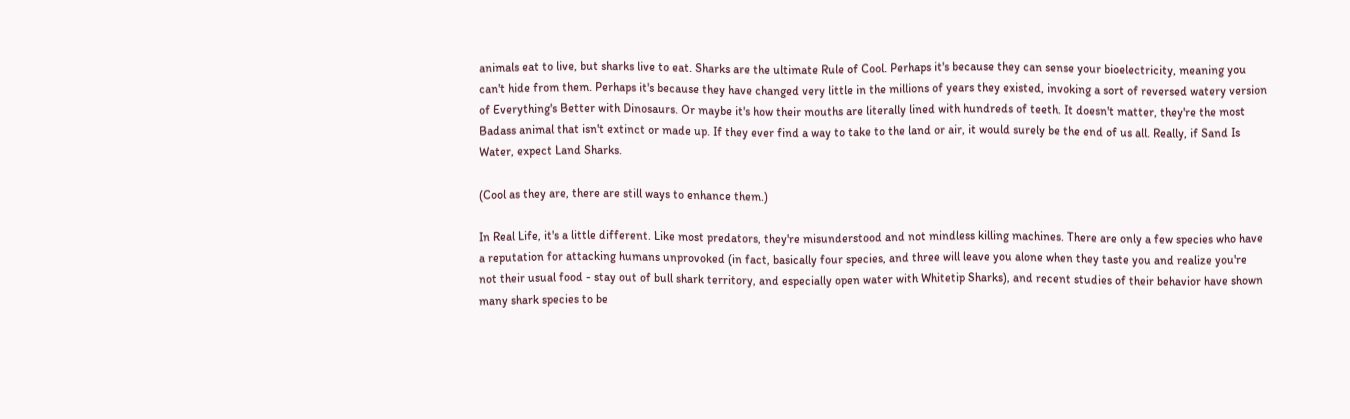animals eat to live, but sharks live to eat. Sharks are the ultimate Rule of Cool. Perhaps it's because they can sense your bioelectricity, meaning you can't hide from them. Perhaps it's because they have changed very little in the millions of years they existed, invoking a sort of reversed watery version of Everything's Better with Dinosaurs. Or maybe it's how their mouths are literally lined with hundreds of teeth. It doesn't matter, they're the most Badass animal that isn't extinct or made up. If they ever find a way to take to the land or air, it would surely be the end of us all. Really, if Sand Is Water, expect Land Sharks.

(Cool as they are, there are still ways to enhance them.)

In Real Life, it's a little different. Like most predators, they're misunderstood and not mindless killing machines. There are only a few species who have a reputation for attacking humans unprovoked (in fact, basically four species, and three will leave you alone when they taste you and realize you're not their usual food - stay out of bull shark territory, and especially open water with Whitetip Sharks), and recent studies of their behavior have shown many shark species to be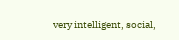very intelligent, social,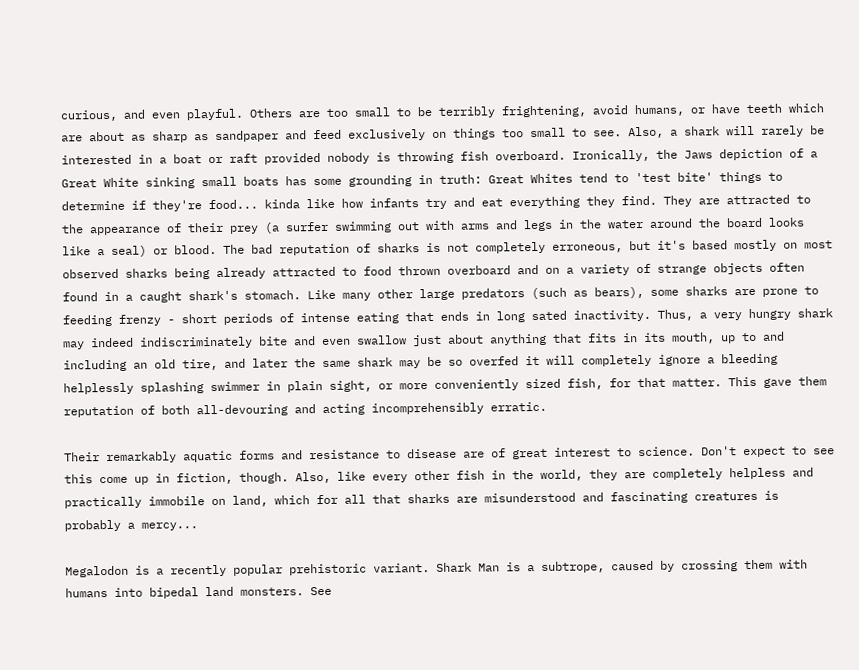curious, and even playful. Others are too small to be terribly frightening, avoid humans, or have teeth which are about as sharp as sandpaper and feed exclusively on things too small to see. Also, a shark will rarely be interested in a boat or raft provided nobody is throwing fish overboard. Ironically, the Jaws depiction of a Great White sinking small boats has some grounding in truth: Great Whites tend to 'test bite' things to determine if they're food... kinda like how infants try and eat everything they find. They are attracted to the appearance of their prey (a surfer swimming out with arms and legs in the water around the board looks like a seal) or blood. The bad reputation of sharks is not completely erroneous, but it's based mostly on most observed sharks being already attracted to food thrown overboard and on a variety of strange objects often found in a caught shark's stomach. Like many other large predators (such as bears), some sharks are prone to feeding frenzy - short periods of intense eating that ends in long sated inactivity. Thus, a very hungry shark may indeed indiscriminately bite and even swallow just about anything that fits in its mouth, up to and including an old tire, and later the same shark may be so overfed it will completely ignore a bleeding helplessly splashing swimmer in plain sight, or more conveniently sized fish, for that matter. This gave them reputation of both all-devouring and acting incomprehensibly erratic.

Their remarkably aquatic forms and resistance to disease are of great interest to science. Don't expect to see this come up in fiction, though. Also, like every other fish in the world, they are completely helpless and practically immobile on land, which for all that sharks are misunderstood and fascinating creatures is probably a mercy...

Megalodon is a recently popular prehistoric variant. Shark Man is a subtrope, caused by crossing them with humans into bipedal land monsters. See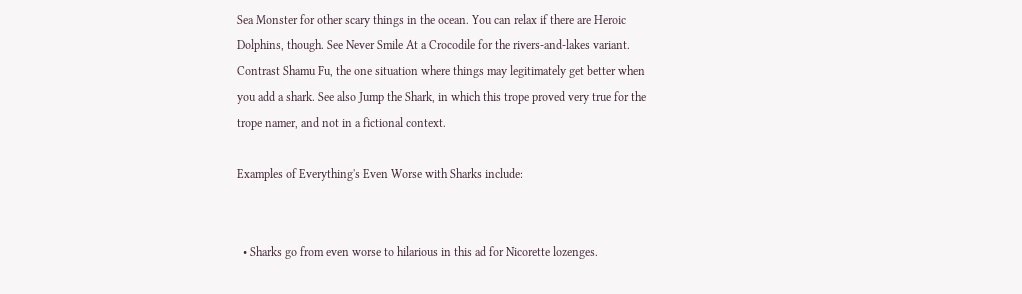Sea Monster for other scary things in the ocean. You can relax if there are Heroic Dolphins, though. See Never Smile At a Crocodile for the rivers-and-lakes variant. Contrast Shamu Fu, the one situation where things may legitimately get better when you add a shark. See also Jump the Shark, in which this trope proved very true for the trope namer, and not in a fictional context.

Examples of Everything's Even Worse with Sharks include:


  • Sharks go from even worse to hilarious in this ad for Nicorette lozenges.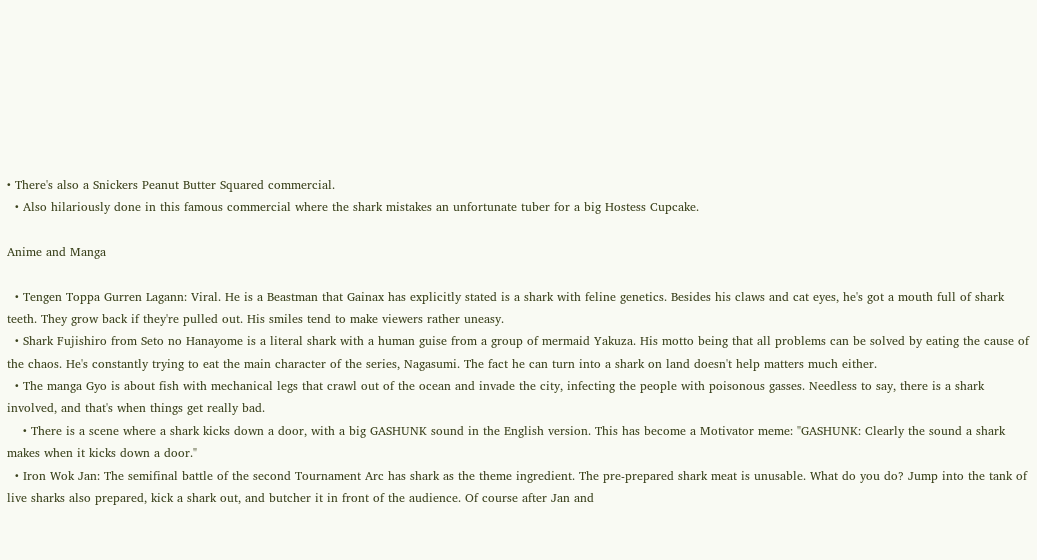• There's also a Snickers Peanut Butter Squared commercial.
  • Also hilariously done in this famous commercial where the shark mistakes an unfortunate tuber for a big Hostess Cupcake.

Anime and Manga

  • Tengen Toppa Gurren Lagann: Viral. He is a Beastman that Gainax has explicitly stated is a shark with feline genetics. Besides his claws and cat eyes, he's got a mouth full of shark teeth. They grow back if they're pulled out. His smiles tend to make viewers rather uneasy.
  • Shark Fujishiro from Seto no Hanayome is a literal shark with a human guise from a group of mermaid Yakuza. His motto being that all problems can be solved by eating the cause of the chaos. He's constantly trying to eat the main character of the series, Nagasumi. The fact he can turn into a shark on land doesn't help matters much either.
  • The manga Gyo is about fish with mechanical legs that crawl out of the ocean and invade the city, infecting the people with poisonous gasses. Needless to say, there is a shark involved, and that's when things get really bad.
    • There is a scene where a shark kicks down a door, with a big GASHUNK sound in the English version. This has become a Motivator meme: "GASHUNK: Clearly the sound a shark makes when it kicks down a door."
  • Iron Wok Jan: The semifinal battle of the second Tournament Arc has shark as the theme ingredient. The pre-prepared shark meat is unusable. What do you do? Jump into the tank of live sharks also prepared, kick a shark out, and butcher it in front of the audience. Of course after Jan and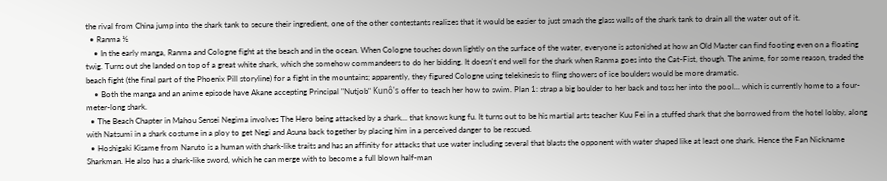the rival from China jump into the shark tank to secure their ingredient, one of the other contestants realizes that it would be easier to just smash the glass walls of the shark tank to drain all the water out of it.
  • Ranma ½
    • In the early manga, Ranma and Cologne fight at the beach and in the ocean. When Cologne touches down lightly on the surface of the water, everyone is astonished at how an Old Master can find footing even on a floating twig. Turns out she landed on top of a great white shark, which she somehow commandeers to do her bidding. It doesn't end well for the shark when Ranma goes into the Cat-Fist, though. The anime, for some reason, traded the beach fight (the final part of the Phoenix Pill storyline) for a fight in the mountains; apparently, they figured Cologne using telekinesis to fling showers of ice boulders would be more dramatic.
    • Both the manga and an anime episode have Akane accepting Principal "Nutjob" Kunô's offer to teach her how to swim. Plan 1: strap a big boulder to her back and toss her into the pool... which is currently home to a four-meter-long shark.
  • The Beach Chapter in Mahou Sensei Negima involves The Hero being attacked by a shark... that knows kung fu. It turns out to be his martial arts teacher Kuu Fei in a stuffed shark that she borrowed from the hotel lobby, along with Natsumi in a shark costume in a ploy to get Negi and Asuna back together by placing him in a perceived danger to be rescued.
  • Hoshigaki Kisame from Naruto is a human with shark-like traits and has an affinity for attacks that use water including several that blasts the opponent with water shaped like at least one shark. Hence the Fan Nickname Sharkman. He also has a shark-like sword, which he can merge with to become a full blown half-man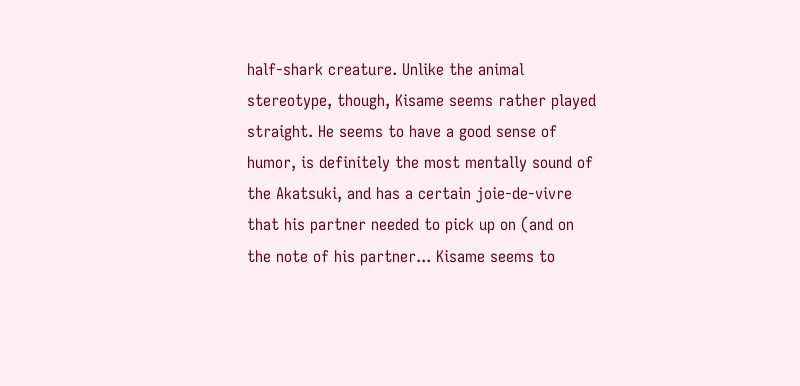half-shark creature. Unlike the animal stereotype, though, Kisame seems rather played straight. He seems to have a good sense of humor, is definitely the most mentally sound of the Akatsuki, and has a certain joie-de-vivre that his partner needed to pick up on (and on the note of his partner... Kisame seems to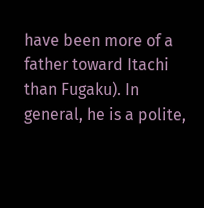have been more of a father toward Itachi than Fugaku). In general, he is a polite,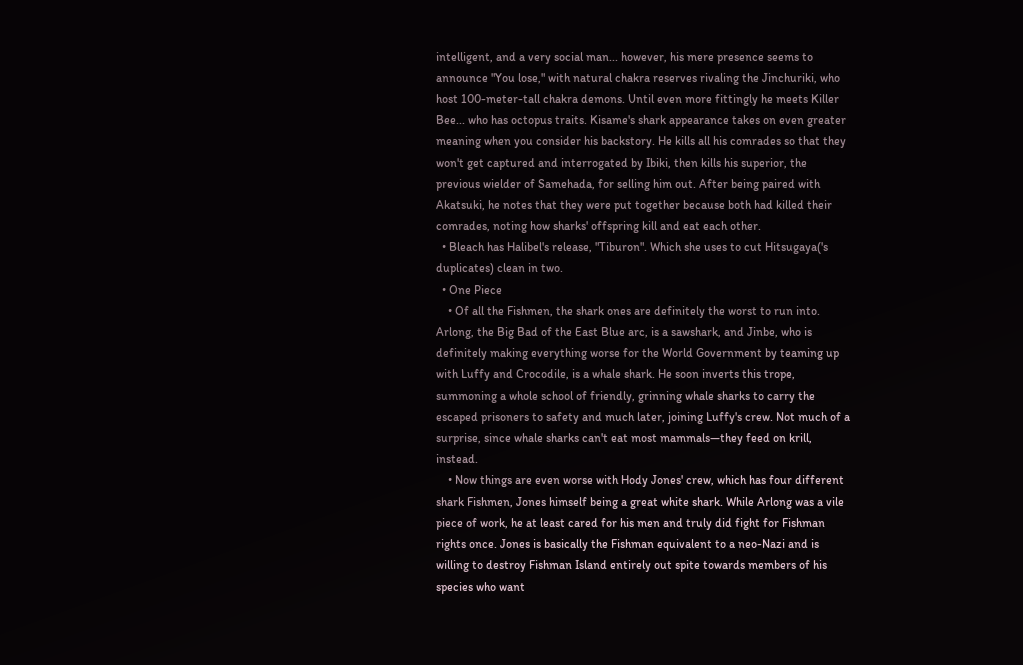intelligent, and a very social man... however, his mere presence seems to announce "You lose," with natural chakra reserves rivaling the Jinchuriki, who host 100-meter-tall chakra demons. Until even more fittingly he meets Killer Bee... who has octopus traits. Kisame's shark appearance takes on even greater meaning when you consider his backstory. He kills all his comrades so that they won't get captured and interrogated by Ibiki, then kills his superior, the previous wielder of Samehada, for selling him out. After being paired with Akatsuki, he notes that they were put together because both had killed their comrades, noting how sharks' offspring kill and eat each other.
  • Bleach has Halibel's release, "Tiburon". Which she uses to cut Hitsugaya('s duplicates) clean in two.
  • One Piece
    • Of all the Fishmen, the shark ones are definitely the worst to run into. Arlong, the Big Bad of the East Blue arc, is a sawshark, and Jinbe, who is definitely making everything worse for the World Government by teaming up with Luffy and Crocodile, is a whale shark. He soon inverts this trope, summoning a whole school of friendly, grinning whale sharks to carry the escaped prisoners to safety and much later, joining Luffy's crew. Not much of a surprise, since whale sharks can't eat most mammals—they feed on krill, instead.
    • Now things are even worse with Hody Jones' crew, which has four different shark Fishmen, Jones himself being a great white shark. While Arlong was a vile piece of work, he at least cared for his men and truly did fight for Fishman rights once. Jones is basically the Fishman equivalent to a neo-Nazi and is willing to destroy Fishman Island entirely out spite towards members of his species who want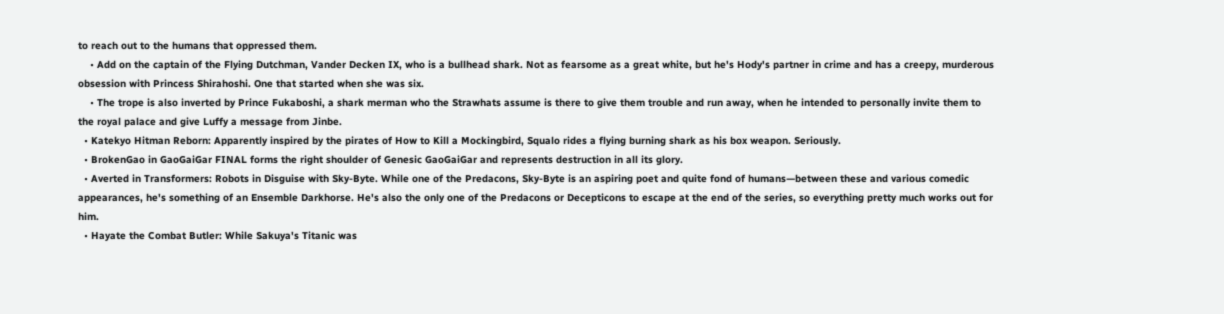to reach out to the humans that oppressed them.
    • Add on the captain of the Flying Dutchman, Vander Decken IX, who is a bullhead shark. Not as fearsome as a great white, but he's Hody's partner in crime and has a creepy, murderous obsession with Princess Shirahoshi. One that started when she was six.
    • The trope is also inverted by Prince Fukaboshi, a shark merman who the Strawhats assume is there to give them trouble and run away, when he intended to personally invite them to the royal palace and give Luffy a message from Jinbe.
  • Katekyo Hitman Reborn: Apparently inspired by the pirates of How to Kill a Mockingbird, Squalo rides a flying burning shark as his box weapon. Seriously.
  • BrokenGao in GaoGaiGar FINAL forms the right shoulder of Genesic GaoGaiGar and represents destruction in all its glory.
  • Averted in Transformers: Robots in Disguise with Sky-Byte. While one of the Predacons, Sky-Byte is an aspiring poet and quite fond of humans—between these and various comedic appearances, he's something of an Ensemble Darkhorse. He's also the only one of the Predacons or Decepticons to escape at the end of the series, so everything pretty much works out for him.
  • Hayate the Combat Butler: While Sakuya's Titanic was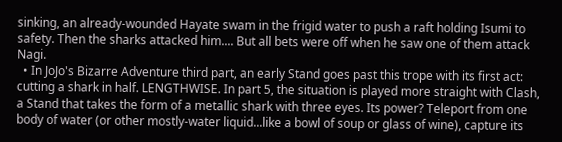sinking, an already-wounded Hayate swam in the frigid water to push a raft holding Isumi to safety. Then the sharks attacked him.... But all bets were off when he saw one of them attack Nagi.
  • In JoJo's Bizarre Adventure third part, an early Stand goes past this trope with its first act: cutting a shark in half. LENGTHWISE. In part 5, the situation is played more straight with Clash, a Stand that takes the form of a metallic shark with three eyes. Its power? Teleport from one body of water (or other mostly-water liquid...like a bowl of soup or glass of wine), capture its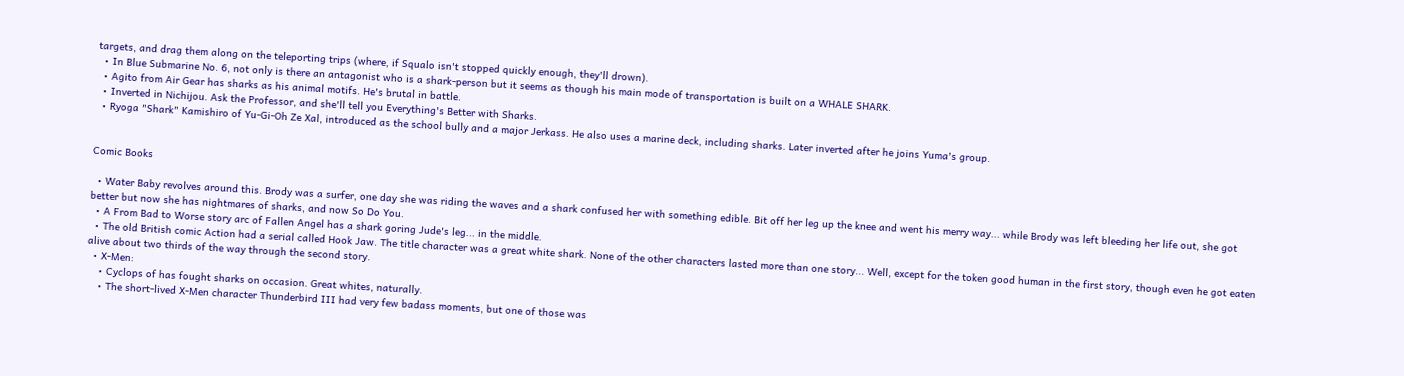targets, and drag them along on the teleporting trips (where, if Squalo isn't stopped quickly enough, they'll drown).
  • In Blue Submarine No. 6, not only is there an antagonist who is a shark-person but it seems as though his main mode of transportation is built on a WHALE SHARK.
  • Agito from Air Gear has sharks as his animal motifs. He's brutal in battle.
  • Inverted in Nichijou. Ask the Professor, and she'll tell you Everything's Better with Sharks.
  • Ryoga "Shark" Kamishiro of Yu-Gi-Oh Ze Xal, introduced as the school bully and a major Jerkass. He also uses a marine deck, including sharks. Later inverted after he joins Yuma's group.


Comic Books

  • Water Baby revolves around this. Brody was a surfer, one day she was riding the waves and a shark confused her with something edible. Bit off her leg up the knee and went his merry way... while Brody was left bleeding her life out, she got better but now she has nightmares of sharks, and now So Do You.
  • A From Bad to Worse story arc of Fallen Angel has a shark goring Jude's leg... in the middle.
  • The old British comic Action had a serial called Hook Jaw. The title character was a great white shark. None of the other characters lasted more than one story... Well, except for the token good human in the first story, though even he got eaten alive about two thirds of the way through the second story.
  • X-Men:
    • Cyclops of has fought sharks on occasion. Great whites, naturally.
    • The short-lived X-Men character Thunderbird III had very few badass moments, but one of those was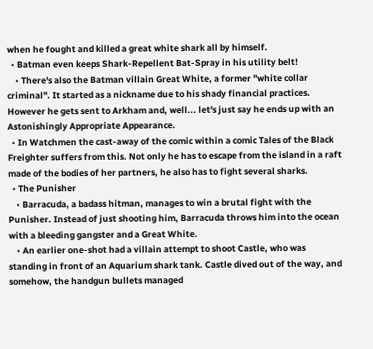when he fought and killed a great white shark all by himself.
  • Batman even keeps Shark-Repellent Bat-Spray in his utility belt!
    • There's also the Batman villain Great White, a former "white collar criminal". It started as a nickname due to his shady financial practices. However he gets sent to Arkham and, well... let's just say he ends up with an Astonishingly Appropriate Appearance.
  • In Watchmen the cast-away of the comic within a comic Tales of the Black Freighter suffers from this. Not only he has to escape from the island in a raft made of the bodies of her partners, he also has to fight several sharks.
  • The Punisher
    • Barracuda, a badass hitman, manages to win a brutal fight with the Punisher. Instead of just shooting him, Barracuda throws him into the ocean with a bleeding gangster and a Great White.
    • An earlier one-shot had a villain attempt to shoot Castle, who was standing in front of an Aquarium shark tank. Castle dived out of the way, and somehow, the handgun bullets managed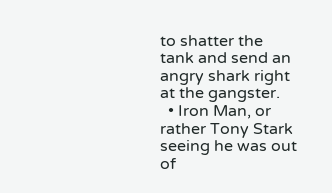to shatter the tank and send an angry shark right at the gangster.
  • Iron Man, or rather Tony Stark seeing he was out of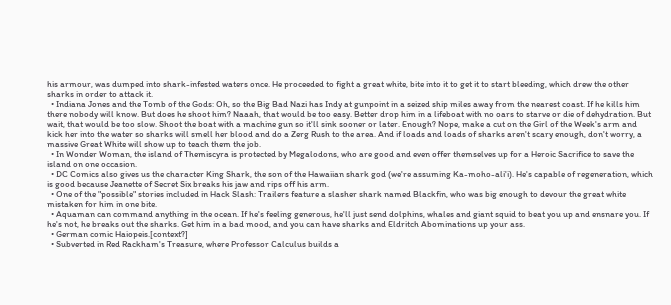his armour, was dumped into shark-infested waters once. He proceeded to fight a great white, bite into it to get it to start bleeding, which drew the other sharks in order to attack it.
  • Indiana Jones and the Tomb of the Gods: Oh, so the Big Bad Nazi has Indy at gunpoint in a seized ship miles away from the nearest coast. If he kills him there nobody will know. But does he shoot him? Naaah, that would be too easy. Better drop him in a lifeboat with no oars to starve or die of dehydration. But wait, that would be too slow. Shoot the boat with a machine gun so it'll sink sooner or later. Enough? Nope, make a cut on the Girl of the Week's arm and kick her into the water so sharks will smell her blood and do a Zerg Rush to the area. And if loads and loads of sharks aren't scary enough, don't worry, a massive Great White will show up to teach them the job.
  • In Wonder Woman, the island of Themiscyra is protected by Megalodons, who are good and even offer themselves up for a Heroic Sacrifice to save the island on one occasion.
  • DC Comics also gives us the character King Shark, the son of the Hawaiian shark god (we're assuming Ka-moho-ali'i). He's capable of regeneration, which is good because Jeanette of Secret Six breaks his jaw and rips off his arm.
  • One of the "possible" stories included in Hack Slash: Trailers feature a slasher shark named Blackfin, who was big enough to devour the great white mistaken for him in one bite.
  • Aquaman can command anything in the ocean. If he's feeling generous, he'll just send dolphins, whales and giant squid to beat you up and ensnare you. If he's not, he breaks out the sharks. Get him in a bad mood, and you can have sharks and Eldritch Abominations up your ass.
  • German comic Haiopeis.[context?]
  • Subverted in Red Rackham's Treasure, where Professor Calculus builds a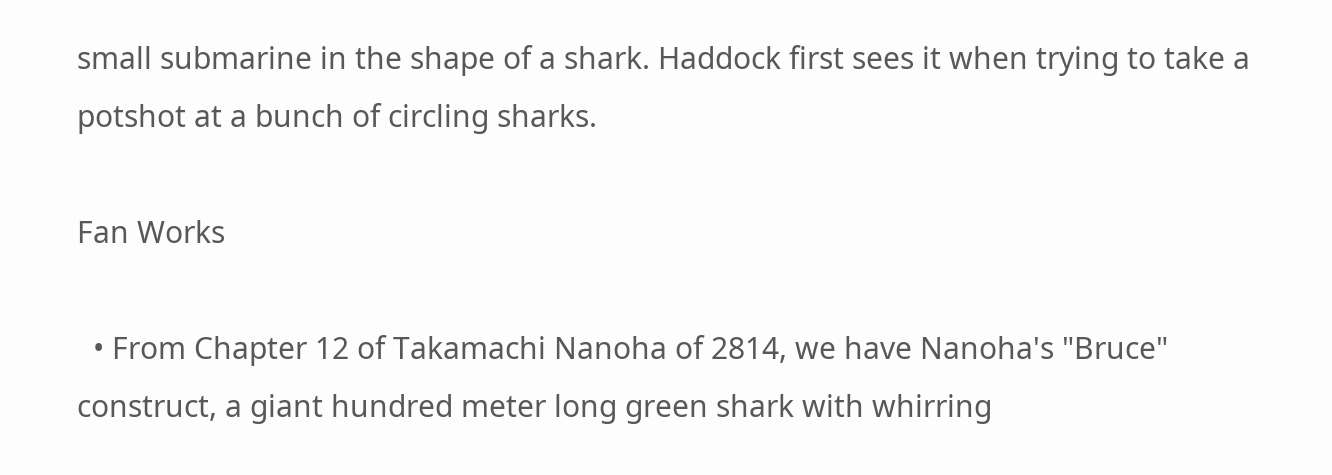small submarine in the shape of a shark. Haddock first sees it when trying to take a potshot at a bunch of circling sharks.

Fan Works

  • From Chapter 12 of Takamachi Nanoha of 2814, we have Nanoha's "Bruce" construct, a giant hundred meter long green shark with whirring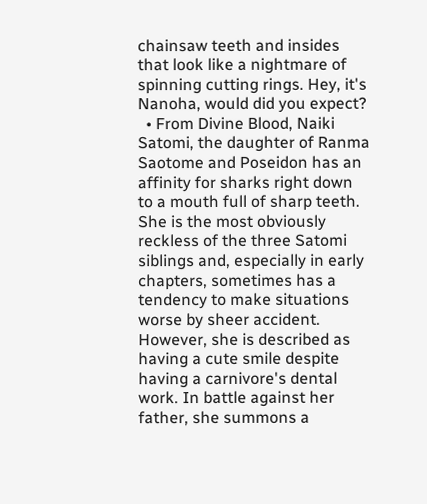chainsaw teeth and insides that look like a nightmare of spinning cutting rings. Hey, it's Nanoha, would did you expect?
  • From Divine Blood, Naiki Satomi, the daughter of Ranma Saotome and Poseidon has an affinity for sharks right down to a mouth full of sharp teeth. She is the most obviously reckless of the three Satomi siblings and, especially in early chapters, sometimes has a tendency to make situations worse by sheer accident. However, she is described as having a cute smile despite having a carnivore's dental work. In battle against her father, she summons a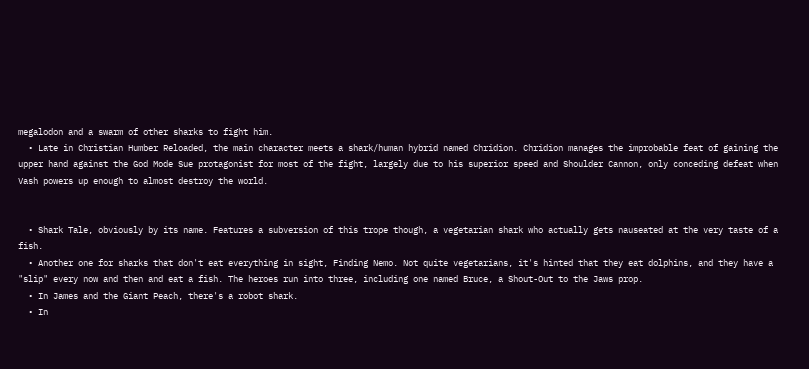megalodon and a swarm of other sharks to fight him.
  • Late in Christian Humber Reloaded, the main character meets a shark/human hybrid named Chridion. Chridion manages the improbable feat of gaining the upper hand against the God Mode Sue protagonist for most of the fight, largely due to his superior speed and Shoulder Cannon, only conceding defeat when Vash powers up enough to almost destroy the world.


  • Shark Tale, obviously by its name. Features a subversion of this trope though, a vegetarian shark who actually gets nauseated at the very taste of a fish.
  • Another one for sharks that don't eat everything in sight, Finding Nemo. Not quite vegetarians, it's hinted that they eat dolphins, and they have a "slip" every now and then and eat a fish. The heroes run into three, including one named Bruce, a Shout-Out to the Jaws prop.
  • In James and the Giant Peach, there's a robot shark.
  • In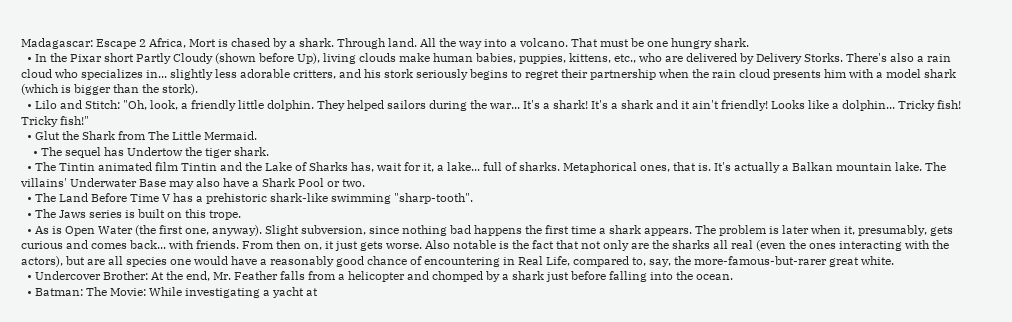Madagascar: Escape 2 Africa, Mort is chased by a shark. Through land. All the way into a volcano. That must be one hungry shark.
  • In the Pixar short Partly Cloudy (shown before Up), living clouds make human babies, puppies, kittens, etc., who are delivered by Delivery Storks. There's also a rain cloud who specializes in... slightly less adorable critters, and his stork seriously begins to regret their partnership when the rain cloud presents him with a model shark (which is bigger than the stork).
  • Lilo and Stitch: "Oh, look, a friendly little dolphin. They helped sailors during the war... It's a shark! It's a shark and it ain't friendly! Looks like a dolphin... Tricky fish! Tricky fish!"
  • Glut the Shark from The Little Mermaid.
    • The sequel has Undertow the tiger shark.
  • The Tintin animated film Tintin and the Lake of Sharks has, wait for it, a lake... full of sharks. Metaphorical ones, that is. It's actually a Balkan mountain lake. The villains' Underwater Base may also have a Shark Pool or two.
  • The Land Before Time V has a prehistoric shark-like swimming "sharp-tooth".
  • The Jaws series is built on this trope.
  • As is Open Water (the first one, anyway). Slight subversion, since nothing bad happens the first time a shark appears. The problem is later when it, presumably, gets curious and comes back... with friends. From then on, it just gets worse. Also notable is the fact that not only are the sharks all real (even the ones interacting with the actors), but are all species one would have a reasonably good chance of encountering in Real Life, compared to, say, the more-famous-but-rarer great white.
  • Undercover Brother: At the end, Mr. Feather falls from a helicopter and chomped by a shark just before falling into the ocean.
  • Batman: The Movie: While investigating a yacht at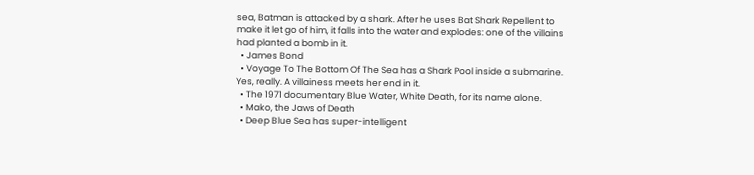sea, Batman is attacked by a shark. After he uses Bat Shark Repellent to make it let go of him, it falls into the water and explodes: one of the villains had planted a bomb in it.
  • James Bond
  • Voyage To The Bottom Of The Sea has a Shark Pool inside a submarine. Yes, really. A villainess meets her end in it.
  • The 1971 documentary Blue Water, White Death, for its name alone.
  • Mako, the Jaws of Death
  • Deep Blue Sea has super-intelligent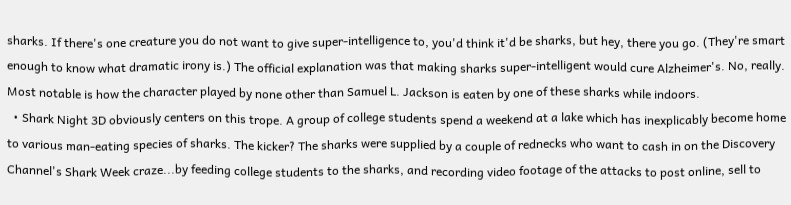sharks. If there's one creature you do not want to give super-intelligence to, you'd think it'd be sharks, but hey, there you go. (They're smart enough to know what dramatic irony is.) The official explanation was that making sharks super-intelligent would cure Alzheimer's. No, really. Most notable is how the character played by none other than Samuel L. Jackson is eaten by one of these sharks while indoors.
  • Shark Night 3D obviously centers on this trope. A group of college students spend a weekend at a lake which has inexplicably become home to various man-eating species of sharks. The kicker? The sharks were supplied by a couple of rednecks who want to cash in on the Discovery Channel's Shark Week craze...by feeding college students to the sharks, and recording video footage of the attacks to post online, sell to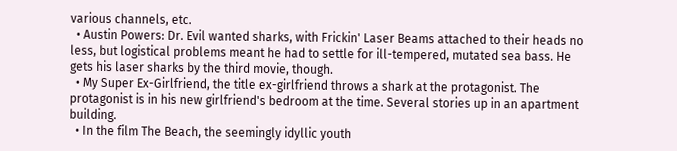various channels, etc.
  • Austin Powers: Dr. Evil wanted sharks, with Frickin' Laser Beams attached to their heads no less, but logistical problems meant he had to settle for ill-tempered, mutated sea bass. He gets his laser sharks by the third movie, though.
  • My Super Ex-Girlfriend, the title ex-girlfriend throws a shark at the protagonist. The protagonist is in his new girlfriend's bedroom at the time. Several stories up in an apartment building.
  • In the film The Beach, the seemingly idyllic youth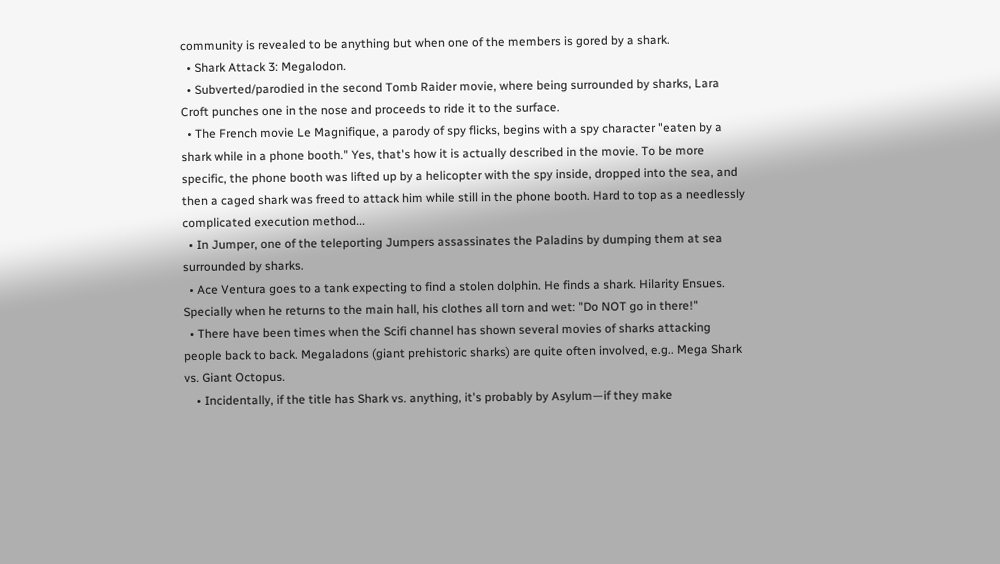community is revealed to be anything but when one of the members is gored by a shark.
  • Shark Attack 3: Megalodon.
  • Subverted/parodied in the second Tomb Raider movie, where being surrounded by sharks, Lara Croft punches one in the nose and proceeds to ride it to the surface.
  • The French movie Le Magnifique, a parody of spy flicks, begins with a spy character "eaten by a shark while in a phone booth." Yes, that's how it is actually described in the movie. To be more specific, the phone booth was lifted up by a helicopter with the spy inside, dropped into the sea, and then a caged shark was freed to attack him while still in the phone booth. Hard to top as a needlessly complicated execution method...
  • In Jumper, one of the teleporting Jumpers assassinates the Paladins by dumping them at sea surrounded by sharks.
  • Ace Ventura goes to a tank expecting to find a stolen dolphin. He finds a shark. Hilarity Ensues. Specially when he returns to the main hall, his clothes all torn and wet: "Do NOT go in there!"
  • There have been times when the Scifi channel has shown several movies of sharks attacking people back to back. Megaladons (giant prehistoric sharks) are quite often involved, e.g.. Mega Shark vs. Giant Octopus.
    • Incidentally, if the title has Shark vs. anything, it's probably by Asylum—if they make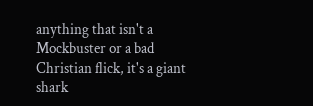anything that isn't a Mockbuster or a bad Christian flick, it's a giant shark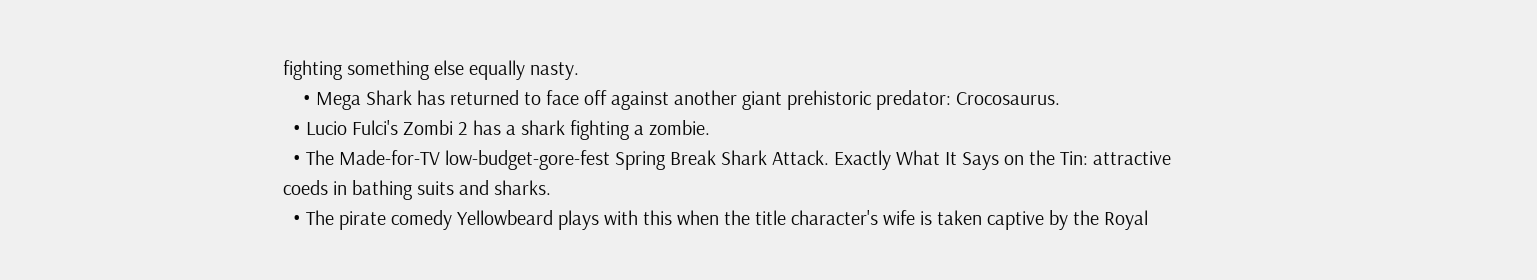fighting something else equally nasty.
    • Mega Shark has returned to face off against another giant prehistoric predator: Crocosaurus.
  • Lucio Fulci's Zombi 2 has a shark fighting a zombie.
  • The Made-for-TV low-budget-gore-fest Spring Break Shark Attack. Exactly What It Says on the Tin: attractive coeds in bathing suits and sharks.
  • The pirate comedy Yellowbeard plays with this when the title character's wife is taken captive by the Royal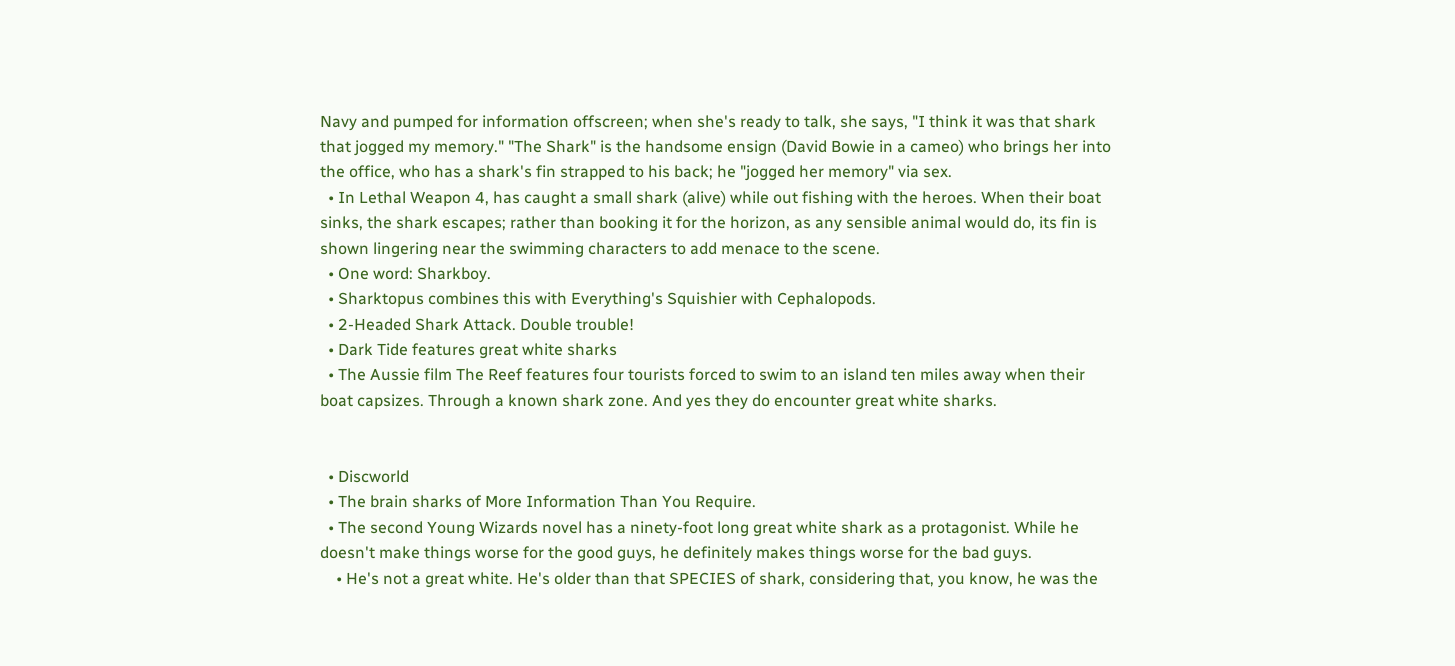Navy and pumped for information offscreen; when she's ready to talk, she says, "I think it was that shark that jogged my memory." "The Shark" is the handsome ensign (David Bowie in a cameo) who brings her into the office, who has a shark's fin strapped to his back; he "jogged her memory" via sex.
  • In Lethal Weapon 4, has caught a small shark (alive) while out fishing with the heroes. When their boat sinks, the shark escapes; rather than booking it for the horizon, as any sensible animal would do, its fin is shown lingering near the swimming characters to add menace to the scene.
  • One word: Sharkboy.
  • Sharktopus combines this with Everything's Squishier with Cephalopods.
  • 2-Headed Shark Attack. Double trouble!
  • Dark Tide features great white sharks
  • The Aussie film The Reef features four tourists forced to swim to an island ten miles away when their boat capsizes. Through a known shark zone. And yes they do encounter great white sharks.


  • Discworld
  • The brain sharks of More Information Than You Require.
  • The second Young Wizards novel has a ninety-foot long great white shark as a protagonist. While he doesn't make things worse for the good guys, he definitely makes things worse for the bad guys.
    • He's not a great white. He's older than that SPECIES of shark, considering that, you know, he was the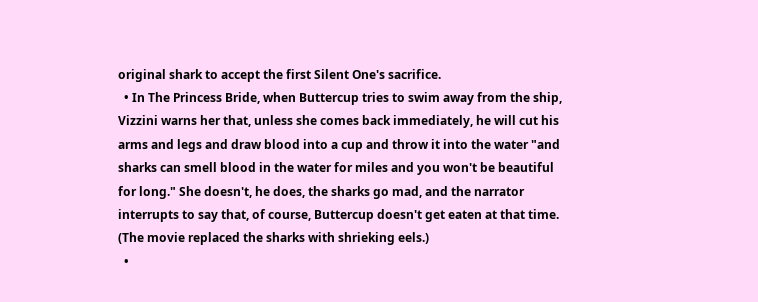original shark to accept the first Silent One's sacrifice.
  • In The Princess Bride, when Buttercup tries to swim away from the ship, Vizzini warns her that, unless she comes back immediately, he will cut his arms and legs and draw blood into a cup and throw it into the water "and sharks can smell blood in the water for miles and you won't be beautiful for long." She doesn't, he does, the sharks go mad, and the narrator interrupts to say that, of course, Buttercup doesn't get eaten at that time. (The movie replaced the sharks with shrieking eels.)
  •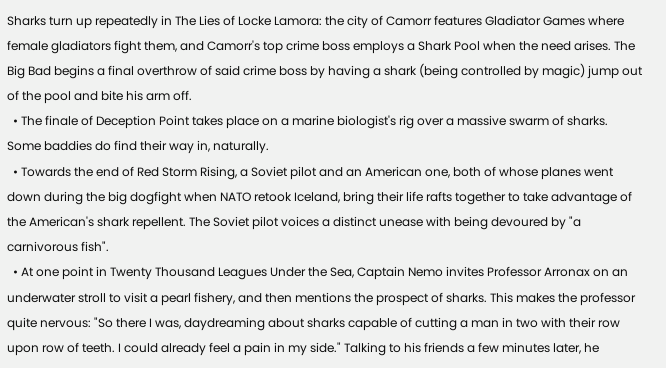Sharks turn up repeatedly in The Lies of Locke Lamora: the city of Camorr features Gladiator Games where female gladiators fight them, and Camorr's top crime boss employs a Shark Pool when the need arises. The Big Bad begins a final overthrow of said crime boss by having a shark (being controlled by magic) jump out of the pool and bite his arm off.
  • The finale of Deception Point takes place on a marine biologist's rig over a massive swarm of sharks. Some baddies do find their way in, naturally.
  • Towards the end of Red Storm Rising, a Soviet pilot and an American one, both of whose planes went down during the big dogfight when NATO retook Iceland, bring their life rafts together to take advantage of the American's shark repellent. The Soviet pilot voices a distinct unease with being devoured by "a carnivorous fish".
  • At one point in Twenty Thousand Leagues Under the Sea, Captain Nemo invites Professor Arronax on an underwater stroll to visit a pearl fishery, and then mentions the prospect of sharks. This makes the professor quite nervous: "So there I was, daydreaming about sharks capable of cutting a man in two with their row upon row of teeth. I could already feel a pain in my side." Talking to his friends a few minutes later, he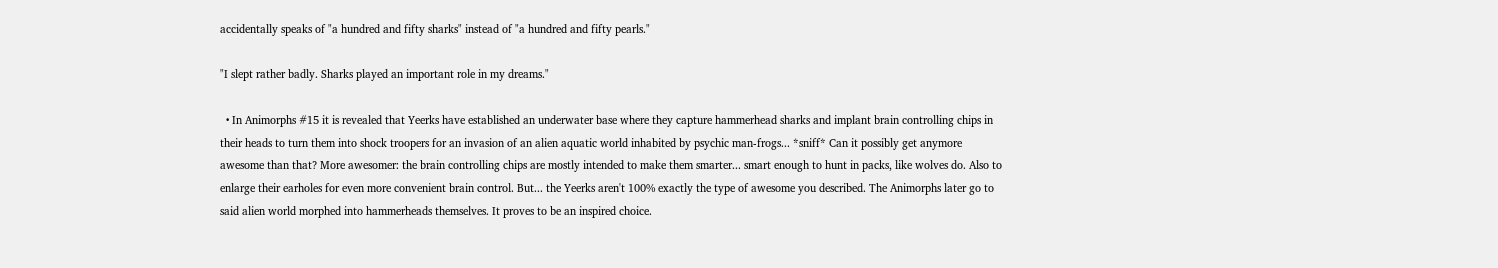accidentally speaks of "a hundred and fifty sharks" instead of "a hundred and fifty pearls."

"I slept rather badly. Sharks played an important role in my dreams."

  • In Animorphs #15 it is revealed that Yeerks have established an underwater base where they capture hammerhead sharks and implant brain controlling chips in their heads to turn them into shock troopers for an invasion of an alien aquatic world inhabited by psychic man-frogs... *sniff* Can it possibly get anymore awesome than that? More awesomer: the brain controlling chips are mostly intended to make them smarter... smart enough to hunt in packs, like wolves do. Also to enlarge their earholes for even more convenient brain control. But... the Yeerks aren't 100% exactly the type of awesome you described. The Animorphs later go to said alien world morphed into hammerheads themselves. It proves to be an inspired choice.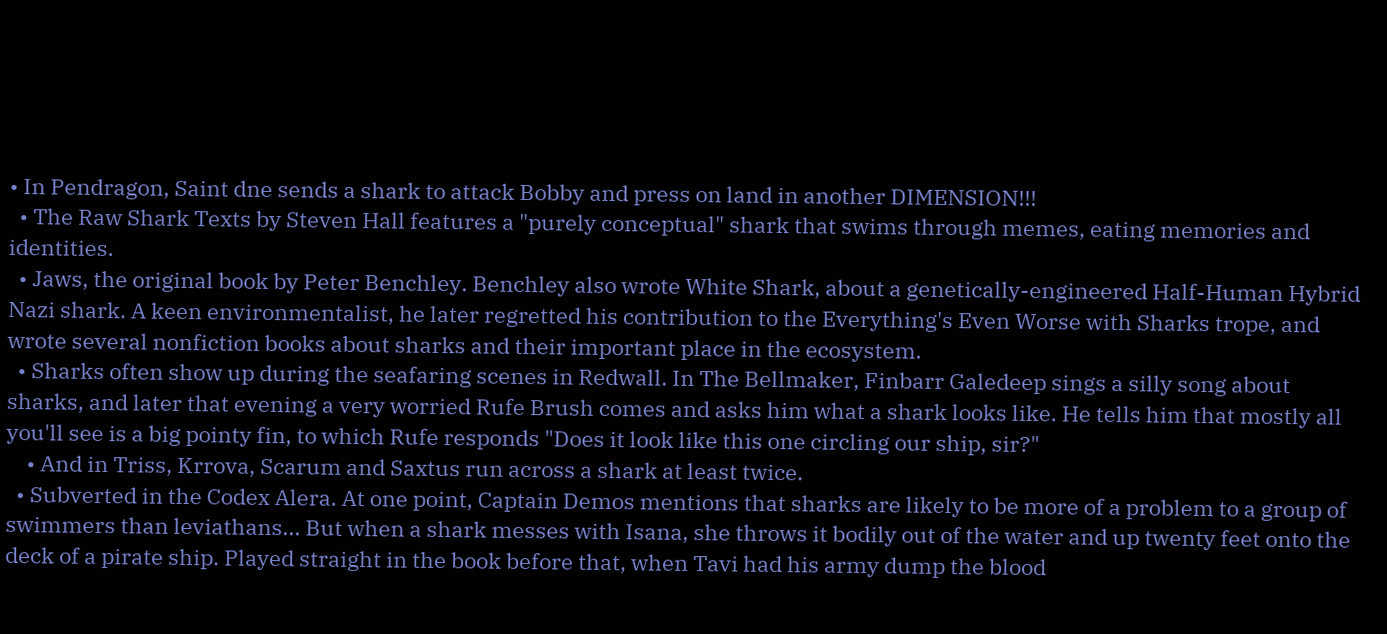• In Pendragon, Saint dne sends a shark to attack Bobby and press on land in another DIMENSION!!!
  • The Raw Shark Texts by Steven Hall features a "purely conceptual" shark that swims through memes, eating memories and identities.
  • Jaws, the original book by Peter Benchley. Benchley also wrote White Shark, about a genetically-engineered Half-Human Hybrid Nazi shark. A keen environmentalist, he later regretted his contribution to the Everything's Even Worse with Sharks trope, and wrote several nonfiction books about sharks and their important place in the ecosystem.
  • Sharks often show up during the seafaring scenes in Redwall. In The Bellmaker, Finbarr Galedeep sings a silly song about sharks, and later that evening a very worried Rufe Brush comes and asks him what a shark looks like. He tells him that mostly all you'll see is a big pointy fin, to which Rufe responds "Does it look like this one circling our ship, sir?"
    • And in Triss, Krrova, Scarum and Saxtus run across a shark at least twice.
  • Subverted in the Codex Alera. At one point, Captain Demos mentions that sharks are likely to be more of a problem to a group of swimmers than leviathans... But when a shark messes with Isana, she throws it bodily out of the water and up twenty feet onto the deck of a pirate ship. Played straight in the book before that, when Tavi had his army dump the blood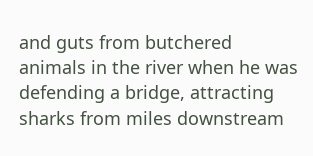and guts from butchered animals in the river when he was defending a bridge, attracting sharks from miles downstream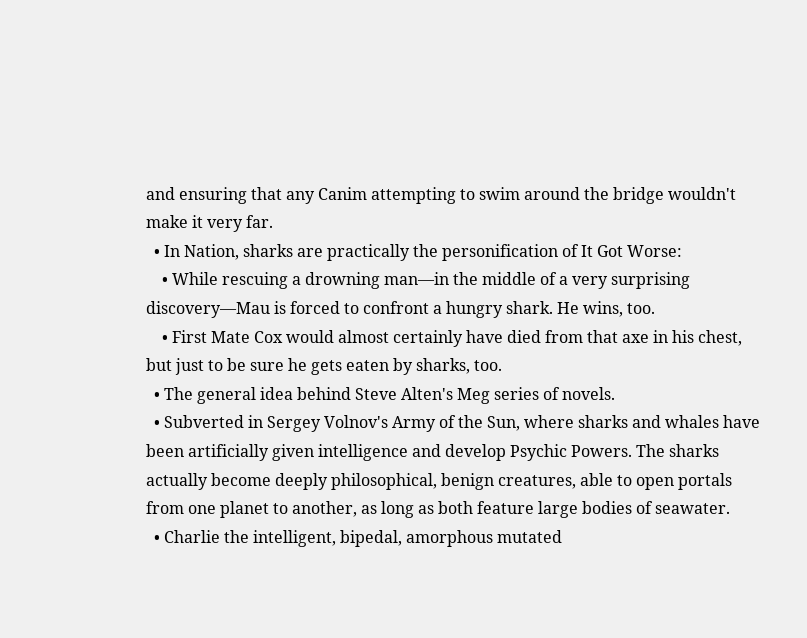and ensuring that any Canim attempting to swim around the bridge wouldn't make it very far.
  • In Nation, sharks are practically the personification of It Got Worse:
    • While rescuing a drowning man—in the middle of a very surprising discovery—Mau is forced to confront a hungry shark. He wins, too.
    • First Mate Cox would almost certainly have died from that axe in his chest, but just to be sure he gets eaten by sharks, too.
  • The general idea behind Steve Alten's Meg series of novels.
  • Subverted in Sergey Volnov's Army of the Sun, where sharks and whales have been artificially given intelligence and develop Psychic Powers. The sharks actually become deeply philosophical, benign creatures, able to open portals from one planet to another, as long as both feature large bodies of seawater.
  • Charlie the intelligent, bipedal, amorphous mutated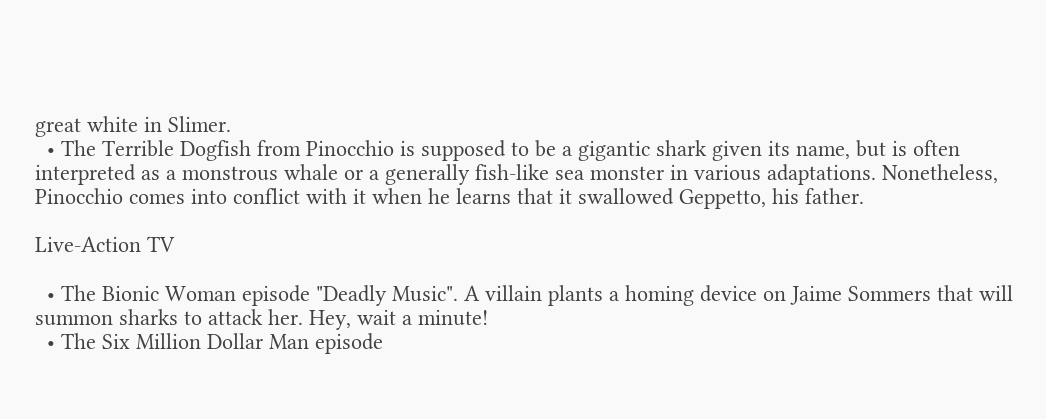great white in Slimer.
  • The Terrible Dogfish from Pinocchio is supposed to be a gigantic shark given its name, but is often interpreted as a monstrous whale or a generally fish-like sea monster in various adaptations. Nonetheless, Pinocchio comes into conflict with it when he learns that it swallowed Geppetto, his father.

Live-Action TV

  • The Bionic Woman episode "Deadly Music". A villain plants a homing device on Jaime Sommers that will summon sharks to attack her. Hey, wait a minute!
  • The Six Million Dollar Man episode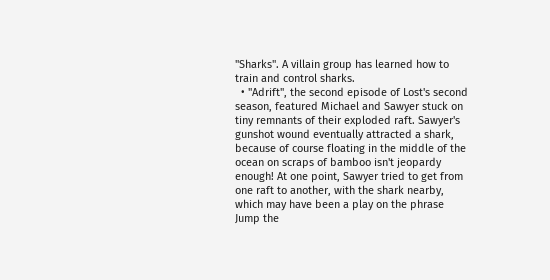"Sharks". A villain group has learned how to train and control sharks.
  • "Adrift", the second episode of Lost's second season, featured Michael and Sawyer stuck on tiny remnants of their exploded raft. Sawyer's gunshot wound eventually attracted a shark, because of course floating in the middle of the ocean on scraps of bamboo isn't jeopardy enough! At one point, Sawyer tried to get from one raft to another, with the shark nearby, which may have been a play on the phrase Jump the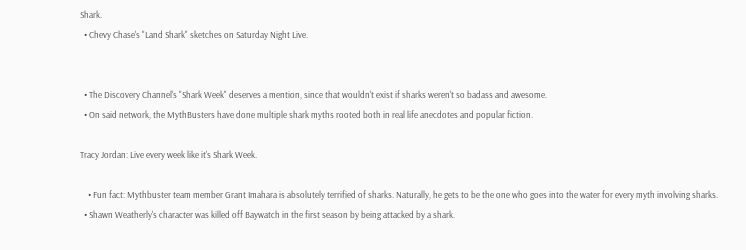Shark.
  • Chevy Chase's "Land Shark" sketches on Saturday Night Live.


  • The Discovery Channel's "Shark Week" deserves a mention, since that wouldn't exist if sharks weren't so badass and awesome.
  • On said network, the MythBusters have done multiple shark myths rooted both in real life anecdotes and popular fiction.

Tracy Jordan: Live every week like it's Shark Week.

    • Fun fact: Mythbuster team member Grant Imahara is absolutely terrified of sharks. Naturally, he gets to be the one who goes into the water for every myth involving sharks.
  • Shawn Weatherly's character was killed off Baywatch in the first season by being attacked by a shark.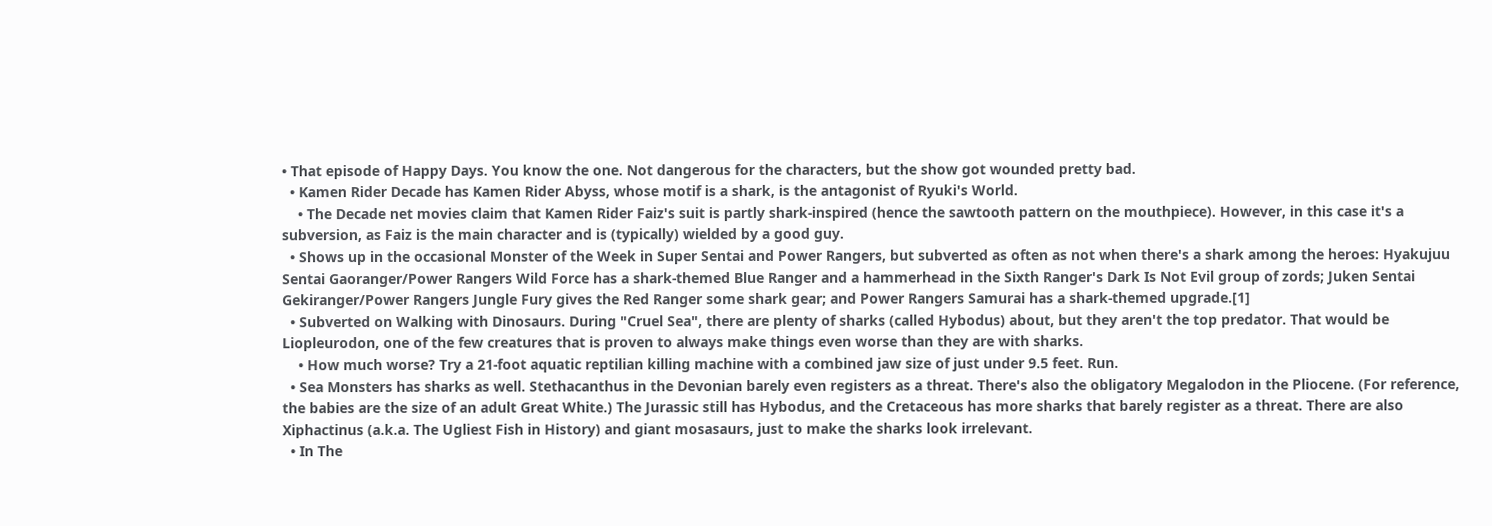• That episode of Happy Days. You know the one. Not dangerous for the characters, but the show got wounded pretty bad.
  • Kamen Rider Decade has Kamen Rider Abyss, whose motif is a shark, is the antagonist of Ryuki's World.
    • The Decade net movies claim that Kamen Rider Faiz's suit is partly shark-inspired (hence the sawtooth pattern on the mouthpiece). However, in this case it's a subversion, as Faiz is the main character and is (typically) wielded by a good guy.
  • Shows up in the occasional Monster of the Week in Super Sentai and Power Rangers, but subverted as often as not when there's a shark among the heroes: Hyakujuu Sentai Gaoranger/Power Rangers Wild Force has a shark-themed Blue Ranger and a hammerhead in the Sixth Ranger's Dark Is Not Evil group of zords; Juken Sentai Gekiranger/Power Rangers Jungle Fury gives the Red Ranger some shark gear; and Power Rangers Samurai has a shark-themed upgrade.[1]
  • Subverted on Walking with Dinosaurs. During "Cruel Sea", there are plenty of sharks (called Hybodus) about, but they aren't the top predator. That would be Liopleurodon, one of the few creatures that is proven to always make things even worse than they are with sharks.
    • How much worse? Try a 21-foot aquatic reptilian killing machine with a combined jaw size of just under 9.5 feet. Run.
  • Sea Monsters has sharks as well. Stethacanthus in the Devonian barely even registers as a threat. There's also the obligatory Megalodon in the Pliocene. (For reference, the babies are the size of an adult Great White.) The Jurassic still has Hybodus, and the Cretaceous has more sharks that barely register as a threat. There are also Xiphactinus (a.k.a. The Ugliest Fish in History) and giant mosasaurs, just to make the sharks look irrelevant.
  • In The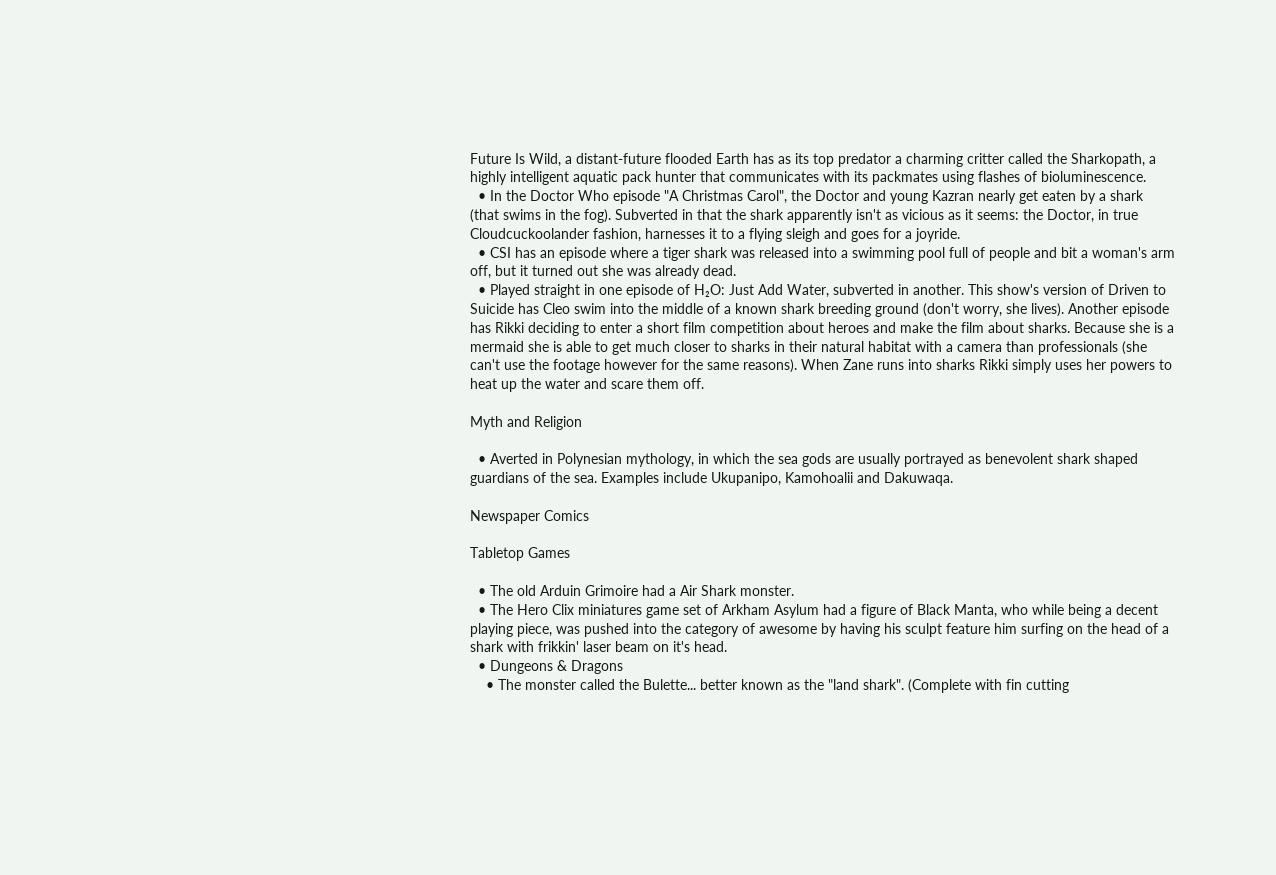Future Is Wild, a distant-future flooded Earth has as its top predator a charming critter called the Sharkopath, a highly intelligent aquatic pack hunter that communicates with its packmates using flashes of bioluminescence.
  • In the Doctor Who episode "A Christmas Carol", the Doctor and young Kazran nearly get eaten by a shark (that swims in the fog). Subverted in that the shark apparently isn't as vicious as it seems: the Doctor, in true Cloudcuckoolander fashion, harnesses it to a flying sleigh and goes for a joyride.
  • CSI has an episode where a tiger shark was released into a swimming pool full of people and bit a woman's arm off, but it turned out she was already dead.
  • Played straight in one episode of H₂O: Just Add Water, subverted in another. This show's version of Driven to Suicide has Cleo swim into the middle of a known shark breeding ground (don't worry, she lives). Another episode has Rikki deciding to enter a short film competition about heroes and make the film about sharks. Because she is a mermaid she is able to get much closer to sharks in their natural habitat with a camera than professionals (she can't use the footage however for the same reasons). When Zane runs into sharks Rikki simply uses her powers to heat up the water and scare them off.

Myth and Religion

  • Averted in Polynesian mythology, in which the sea gods are usually portrayed as benevolent shark shaped guardians of the sea. Examples include Ukupanipo, Kamohoalii and Dakuwaqa.

Newspaper Comics

Tabletop Games

  • The old Arduin Grimoire had a Air Shark monster.
  • The Hero Clix miniatures game set of Arkham Asylum had a figure of Black Manta, who while being a decent playing piece, was pushed into the category of awesome by having his sculpt feature him surfing on the head of a shark with frikkin' laser beam on it's head.
  • Dungeons & Dragons
    • The monster called the Bulette... better known as the "land shark". (Complete with fin cutting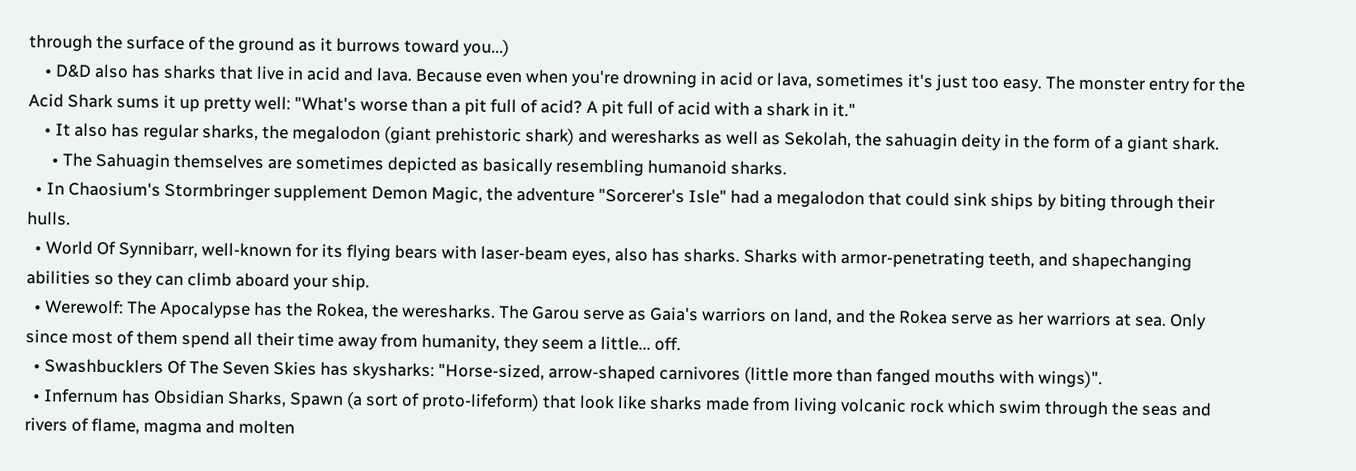through the surface of the ground as it burrows toward you...)
    • D&D also has sharks that live in acid and lava. Because even when you're drowning in acid or lava, sometimes it's just too easy. The monster entry for the Acid Shark sums it up pretty well: "What's worse than a pit full of acid? A pit full of acid with a shark in it."
    • It also has regular sharks, the megalodon (giant prehistoric shark) and weresharks as well as Sekolah, the sahuagin deity in the form of a giant shark.
      • The Sahuagin themselves are sometimes depicted as basically resembling humanoid sharks.
  • In Chaosium's Stormbringer supplement Demon Magic, the adventure "Sorcerer's Isle" had a megalodon that could sink ships by biting through their hulls.
  • World Of Synnibarr, well-known for its flying bears with laser-beam eyes, also has sharks. Sharks with armor-penetrating teeth, and shapechanging abilities so they can climb aboard your ship.
  • Werewolf: The Apocalypse has the Rokea, the weresharks. The Garou serve as Gaia's warriors on land, and the Rokea serve as her warriors at sea. Only since most of them spend all their time away from humanity, they seem a little... off.
  • Swashbucklers Of The Seven Skies has skysharks: "Horse-sized, arrow-shaped carnivores (little more than fanged mouths with wings)".
  • Infernum has Obsidian Sharks, Spawn (a sort of proto-lifeform) that look like sharks made from living volcanic rock which swim through the seas and rivers of flame, magma and molten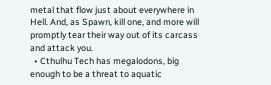metal that flow just about everywhere in Hell. And, as Spawn, kill one, and more will promptly tear their way out of its carcass and attack you.
  • Cthulhu Tech has megalodons, big enough to be a threat to aquatic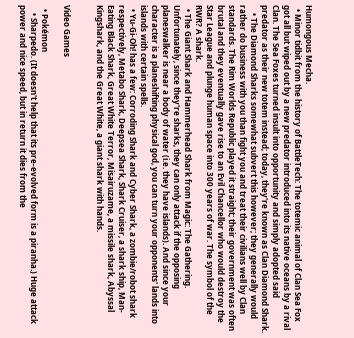Humongous Mecha.
  • Minor tidbit from the history of BattleTech: The totemic animal of Clan Sea Fox got all but wiped out by a new predator introduced into its native oceans by a rival Clan. The Sea Foxes turned insult into opportunity and simply adopted said predator as their new totem instead; today, they're known as Clan Diamond Shark.
    • The Diamond Sharks somewhat subvert this however; they generally would rather do business with you than fight you and treat their civilians well by Clan standards. The Rim Worlds Republic played it straight; their government was often brutal and they eventually gave rise to an Evil Chancellor who would destroy the Star League and plunge human space into 300 years of war. The symbol of the RWR? A shark.
  • The Giant Shark and Hammerhead Shark from Magic: The Gathering. Unfortunately, since they're sharks, they can only attack if the opposing planeswalker is near a body of water (i.e. they have islands). And since your character is a planeshifting physical god, you can turn your opponents' lands into islands with certain spells.
  • Yu-Gi-Oh! has a few: Corroding Shark and Cyber Shark, a zombie/robot shark respectively, Metabo Shark, Deepsea Shark, Shark Cruiser, a shark ship, Man-Eating Black Shark, Great White Terror, Misairuzame, a missile shark, Abyssal Kingshark, and the Great White, a giant shark with hands.


Video Games

  • Pokémon
    • Sharpedo. (It doesn't help that its pre-evolved form is a piranha.) Huge attack power and nice speed, but in return it dies from the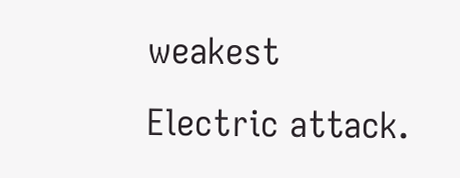weakest Electric attack.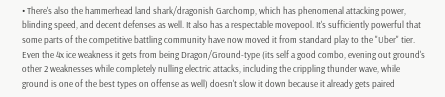• There's also the hammerhead land shark/dragonish Garchomp, which has phenomenal attacking power, blinding speed, and decent defenses as well. It also has a respectable movepool. It's sufficiently powerful that some parts of the competitive battling community have now moved it from standard play to the "Uber" tier. Even the 4x ice weakness it gets from being Dragon/Ground-type (its self a good combo, evening out ground's other 2 weaknesses while completely nulling electric attacks, including the crippling thunder wave, while ground is one of the best types on offense as well) doesn't slow it down because it already gets paired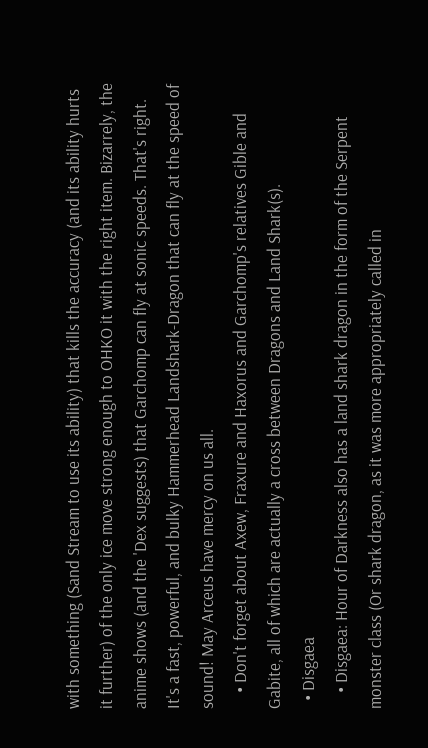with something (Sand Stream to use its ability) that kills the accuracy (and its ability hurts it further) of the only ice move strong enough to OHKO it with the right item. Bizarrely, the anime shows (and the 'Dex suggests) that Garchomp can fly at sonic speeds. That's right. It's a fast, powerful, and bulky Hammerhead Landshark-Dragon that can fly at the speed of sound! May Arceus have mercy on us all.
    • Don't forget about Axew, Fraxure and Haxorus and Garchomp's relatives Gible and Gabite, all of which are actually a cross between Dragons and Land Shark(s).
  • Disgaea
    • Disgaea: Hour of Darkness also has a land shark dragon in the form of the Serpent monster class (Or shark dragon, as it was more appropriately called in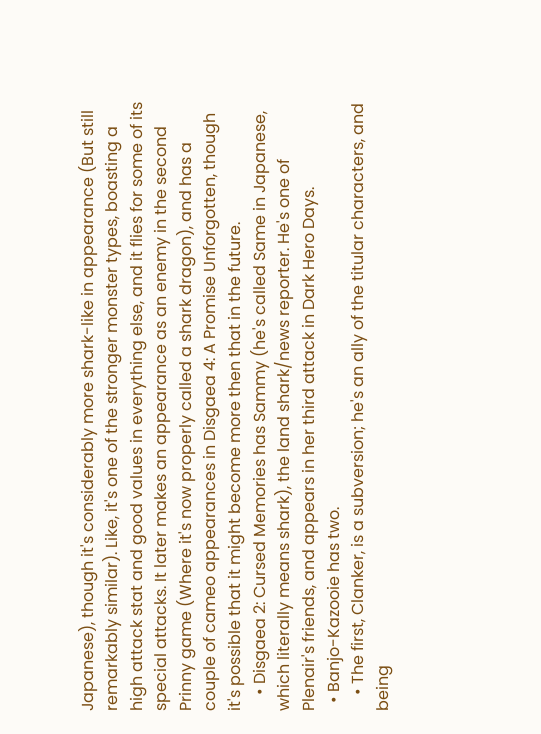Japanese), though it's considerably more shark-like in appearance (But still remarkably similar). Like, it's one of the stronger monster types, boasting a high attack stat and good values in everything else, and it flies for some of its special attacks. It later makes an appearance as an enemy in the second Prinny game (Where it's now properly called a shark dragon), and has a couple of cameo appearances in Disgaea 4: A Promise Unforgotten, though it's possible that it might become more then that in the future.
    • Disgaea 2: Cursed Memories has Sammy (he's called Same in Japanese, which literally means shark), the land shark/news reporter. He's one of Plenair's friends, and appears in her third attack in Dark Hero Days.
  • Banjo-Kazooie has two.
    • The first, Clanker, is a subversion; he's an ally of the titular characters, and being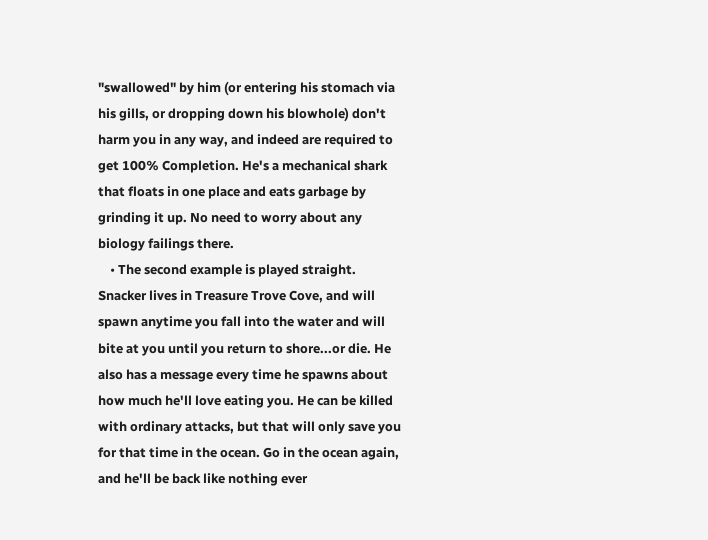"swallowed" by him (or entering his stomach via his gills, or dropping down his blowhole) don't harm you in any way, and indeed are required to get 100% Completion. He's a mechanical shark that floats in one place and eats garbage by grinding it up. No need to worry about any biology failings there.
    • The second example is played straight. Snacker lives in Treasure Trove Cove, and will spawn anytime you fall into the water and will bite at you until you return to shore...or die. He also has a message every time he spawns about how much he'll love eating you. He can be killed with ordinary attacks, but that will only save you for that time in the ocean. Go in the ocean again, and he'll be back like nothing ever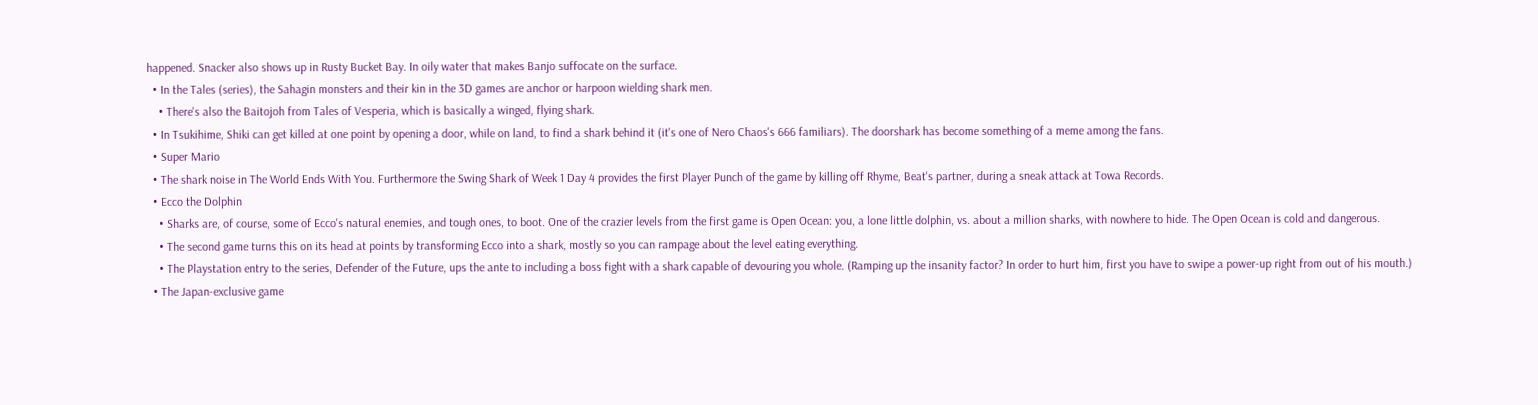happened. Snacker also shows up in Rusty Bucket Bay. In oily water that makes Banjo suffocate on the surface.
  • In the Tales (series), the Sahagin monsters and their kin in the 3D games are anchor or harpoon wielding shark men.
    • There's also the Baitojoh from Tales of Vesperia, which is basically a winged, flying shark.
  • In Tsukihime, Shiki can get killed at one point by opening a door, while on land, to find a shark behind it (it's one of Nero Chaos's 666 familiars). The doorshark has become something of a meme among the fans.
  • Super Mario
  • The shark noise in The World Ends With You. Furthermore the Swing Shark of Week 1 Day 4 provides the first Player Punch of the game by killing off Rhyme, Beat's partner, during a sneak attack at Towa Records.
  • Ecco the Dolphin
    • Sharks are, of course, some of Ecco's natural enemies, and tough ones, to boot. One of the crazier levels from the first game is Open Ocean: you, a lone little dolphin, vs. about a million sharks, with nowhere to hide. The Open Ocean is cold and dangerous.
    • The second game turns this on its head at points by transforming Ecco into a shark, mostly so you can rampage about the level eating everything.
    • The Playstation entry to the series, Defender of the Future, ups the ante to including a boss fight with a shark capable of devouring you whole. (Ramping up the insanity factor? In order to hurt him, first you have to swipe a power-up right from out of his mouth.)
  • The Japan-exclusive game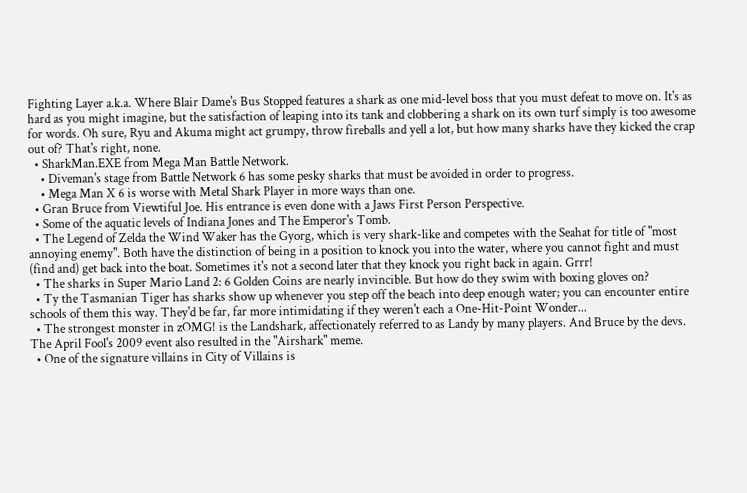Fighting Layer a.k.a. Where Blair Dame's Bus Stopped features a shark as one mid-level boss that you must defeat to move on. It's as hard as you might imagine, but the satisfaction of leaping into its tank and clobbering a shark on its own turf simply is too awesome for words. Oh sure, Ryu and Akuma might act grumpy, throw fireballs and yell a lot, but how many sharks have they kicked the crap out of? That's right, none.
  • SharkMan.EXE from Mega Man Battle Network.
    • Diveman's stage from Battle Network 6 has some pesky sharks that must be avoided in order to progress.
    • Mega Man X 6 is worse with Metal Shark Player in more ways than one.
  • Gran Bruce from Viewtiful Joe. His entrance is even done with a Jaws First Person Perspective.
  • Some of the aquatic levels of Indiana Jones and The Emperor's Tomb.
  • The Legend of Zelda the Wind Waker has the Gyorg, which is very shark-like and competes with the Seahat for title of "most annoying enemy". Both have the distinction of being in a position to knock you into the water, where you cannot fight and must (find and) get back into the boat. Sometimes it's not a second later that they knock you right back in again. Grrr!
  • The sharks in Super Mario Land 2: 6 Golden Coins are nearly invincible. But how do they swim with boxing gloves on?
  • Ty the Tasmanian Tiger has sharks show up whenever you step off the beach into deep enough water; you can encounter entire schools of them this way. They'd be far, far more intimidating if they weren't each a One-Hit-Point Wonder...
  • The strongest monster in zOMG! is the Landshark, affectionately referred to as Landy by many players. And Bruce by the devs. The April Fool's 2009 event also resulted in the "Airshark" meme.
  • One of the signature villains in City of Villains is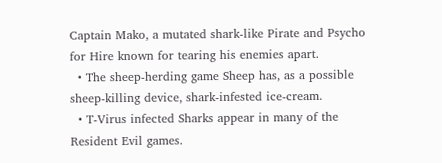Captain Mako, a mutated shark-like Pirate and Psycho for Hire known for tearing his enemies apart.
  • The sheep-herding game Sheep has, as a possible sheep-killing device, shark-infested ice-cream.
  • T-Virus infected Sharks appear in many of the Resident Evil games.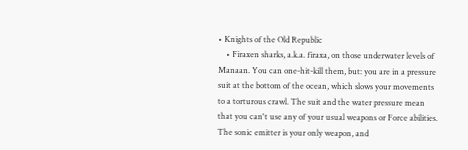• Knights of the Old Republic
    • Firaxen sharks, a.k.a. firaxa, on those underwater levels of Manaan. You can one-hit-kill them, but: you are in a pressure suit at the bottom of the ocean, which slows your movements to a torturous crawl. The suit and the water pressure mean that you can't use any of your usual weapons or Force abilities. The sonic emitter is your only weapon, and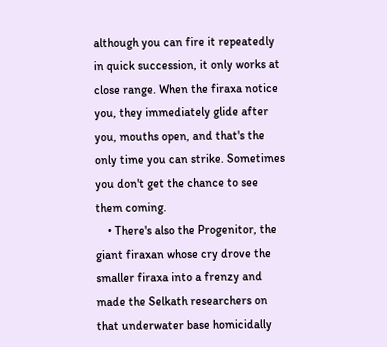although you can fire it repeatedly in quick succession, it only works at close range. When the firaxa notice you, they immediately glide after you, mouths open, and that's the only time you can strike. Sometimes you don't get the chance to see them coming.
    • There's also the Progenitor, the giant firaxan whose cry drove the smaller firaxa into a frenzy and made the Selkath researchers on that underwater base homicidally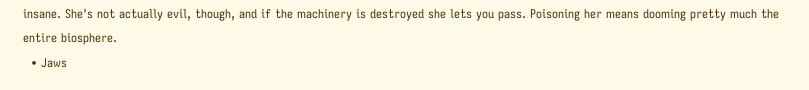insane. She's not actually evil, though, and if the machinery is destroyed she lets you pass. Poisoning her means dooming pretty much the entire biosphere.
  • Jaws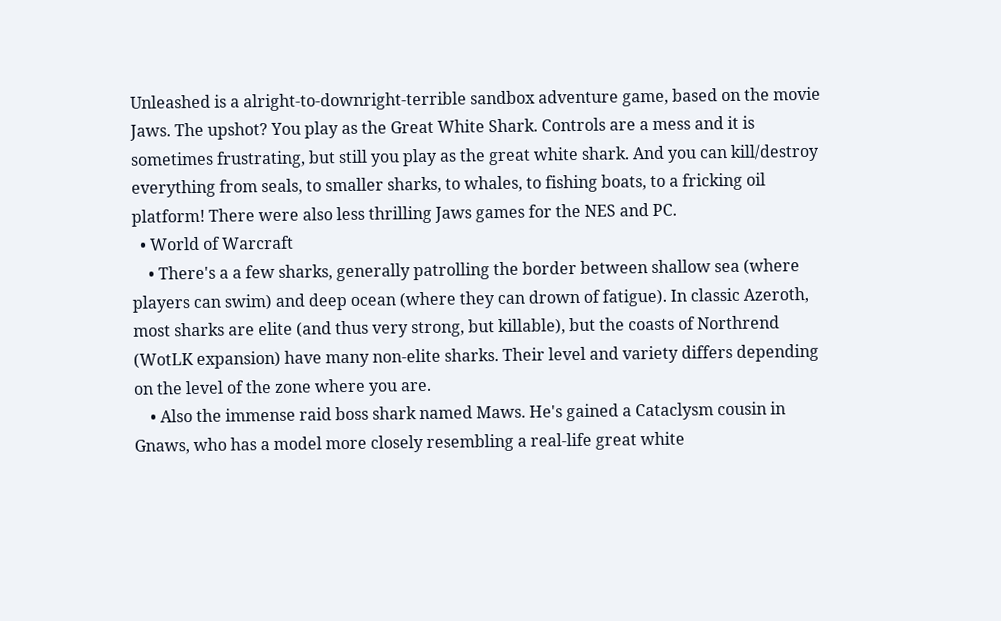Unleashed is a alright-to-downright-terrible sandbox adventure game, based on the movie Jaws. The upshot? You play as the Great White Shark. Controls are a mess and it is sometimes frustrating, but still you play as the great white shark. And you can kill/destroy everything from seals, to smaller sharks, to whales, to fishing boats, to a fricking oil platform! There were also less thrilling Jaws games for the NES and PC.
  • World of Warcraft
    • There's a a few sharks, generally patrolling the border between shallow sea (where players can swim) and deep ocean (where they can drown of fatigue). In classic Azeroth, most sharks are elite (and thus very strong, but killable), but the coasts of Northrend (WotLK expansion) have many non-elite sharks. Their level and variety differs depending on the level of the zone where you are.
    • Also the immense raid boss shark named Maws. He's gained a Cataclysm cousin in Gnaws, who has a model more closely resembling a real-life great white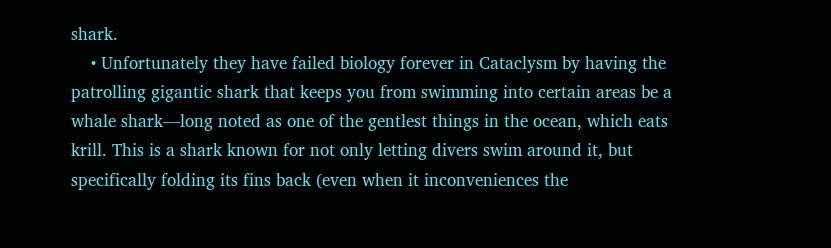shark.
    • Unfortunately they have failed biology forever in Cataclysm by having the patrolling gigantic shark that keeps you from swimming into certain areas be a whale shark—long noted as one of the gentlest things in the ocean, which eats krill. This is a shark known for not only letting divers swim around it, but specifically folding its fins back (even when it inconveniences the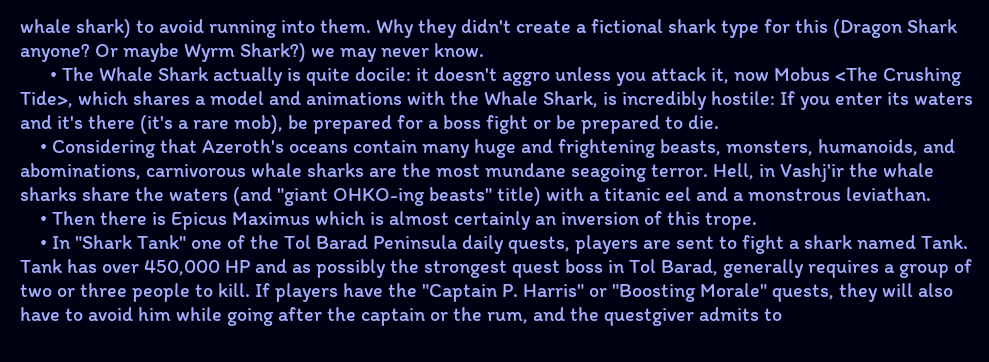whale shark) to avoid running into them. Why they didn't create a fictional shark type for this (Dragon Shark anyone? Or maybe Wyrm Shark?) we may never know.
      • The Whale Shark actually is quite docile: it doesn't aggro unless you attack it, now Mobus <The Crushing Tide>, which shares a model and animations with the Whale Shark, is incredibly hostile: If you enter its waters and it's there (it's a rare mob), be prepared for a boss fight or be prepared to die.
    • Considering that Azeroth's oceans contain many huge and frightening beasts, monsters, humanoids, and abominations, carnivorous whale sharks are the most mundane seagoing terror. Hell, in Vashj'ir the whale sharks share the waters (and "giant OHKO-ing beasts" title) with a titanic eel and a monstrous leviathan.
    • Then there is Epicus Maximus which is almost certainly an inversion of this trope.
    • In "Shark Tank" one of the Tol Barad Peninsula daily quests, players are sent to fight a shark named Tank. Tank has over 450,000 HP and as possibly the strongest quest boss in Tol Barad, generally requires a group of two or three people to kill. If players have the "Captain P. Harris" or "Boosting Morale" quests, they will also have to avoid him while going after the captain or the rum, and the questgiver admits to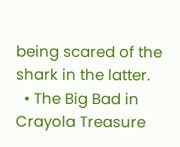being scared of the shark in the latter.
  • The Big Bad in Crayola Treasure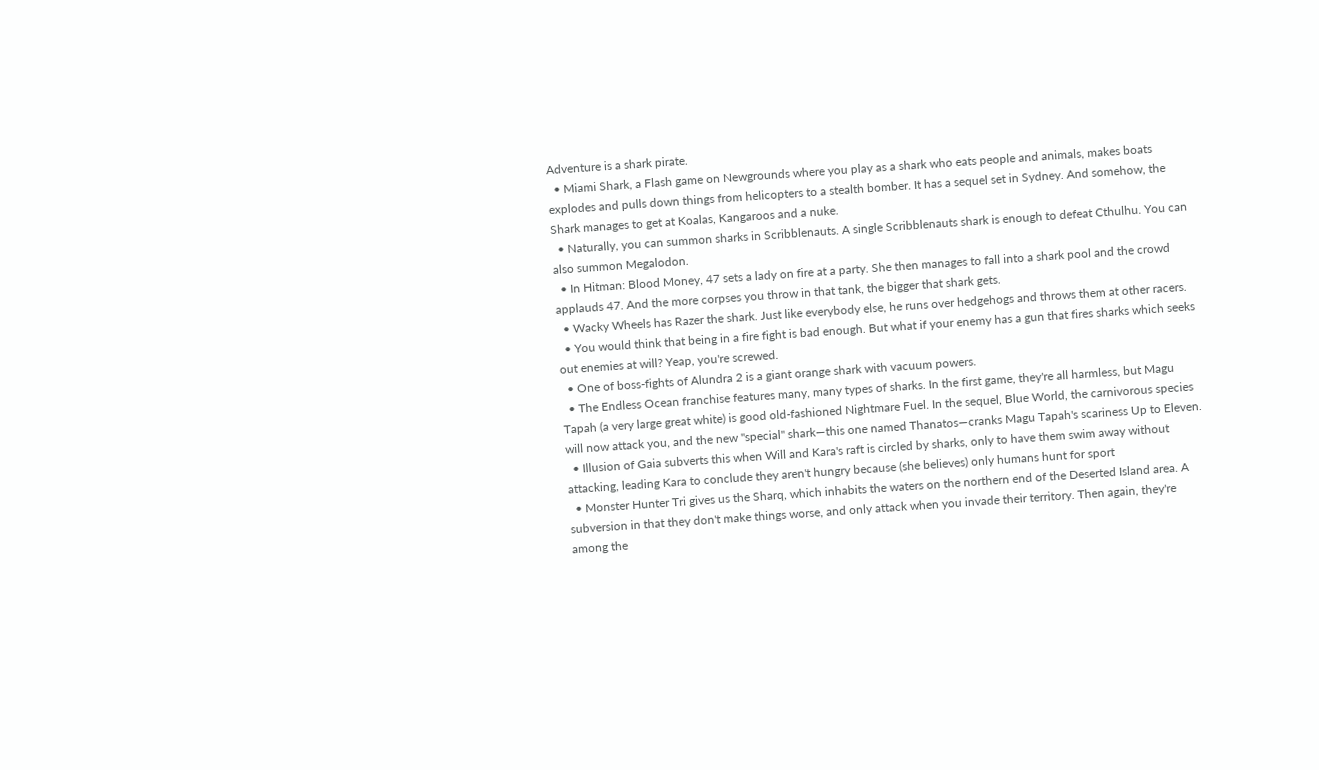Adventure is a shark pirate.
  • Miami Shark, a Flash game on Newgrounds where you play as a shark who eats people and animals, makes boats explodes and pulls down things from helicopters to a stealth bomber. It has a sequel set in Sydney. And somehow, the Shark manages to get at Koalas, Kangaroos and a nuke.
  • Naturally, you can summon sharks in Scribblenauts. A single Scribblenauts shark is enough to defeat Cthulhu. You can also summon Megalodon.
  • In Hitman: Blood Money, 47 sets a lady on fire at a party. She then manages to fall into a shark pool and the crowd applauds 47. And the more corpses you throw in that tank, the bigger that shark gets.
  • Wacky Wheels has Razer the shark. Just like everybody else, he runs over hedgehogs and throws them at other racers.
  • You would think that being in a fire fight is bad enough. But what if your enemy has a gun that fires sharks which seeks out enemies at will? Yeap, you're screwed.
  • One of boss-fights of Alundra 2 is a giant orange shark with vacuum powers.
  • The Endless Ocean franchise features many, many types of sharks. In the first game, they're all harmless, but Magu Tapah (a very large great white) is good old-fashioned Nightmare Fuel. In the sequel, Blue World, the carnivorous species will now attack you, and the new "special" shark—this one named Thanatos—cranks Magu Tapah's scariness Up to Eleven.
  • Illusion of Gaia subverts this when Will and Kara's raft is circled by sharks, only to have them swim away without attacking, leading Kara to conclude they aren't hungry because (she believes) only humans hunt for sport
  • Monster Hunter Tri gives us the Sharq, which inhabits the waters on the northern end of the Deserted Island area. A subversion in that they don't make things worse, and only attack when you invade their territory. Then again, they're among the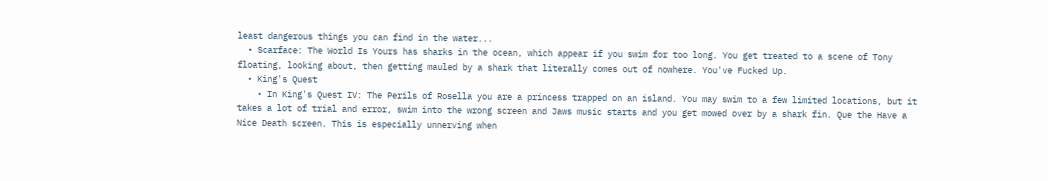least dangerous things you can find in the water...
  • Scarface: The World Is Yours has sharks in the ocean, which appear if you swim for too long. You get treated to a scene of Tony floating, looking about, then getting mauled by a shark that literally comes out of nowhere. You've Fucked Up.
  • King's Quest
    • In King's Quest IV: The Perils of Rosella you are a princess trapped on an island. You may swim to a few limited locations, but it takes a lot of trial and error, swim into the wrong screen and Jaws music starts and you get mowed over by a shark fin. Que the Have a Nice Death screen. This is especially unnerving when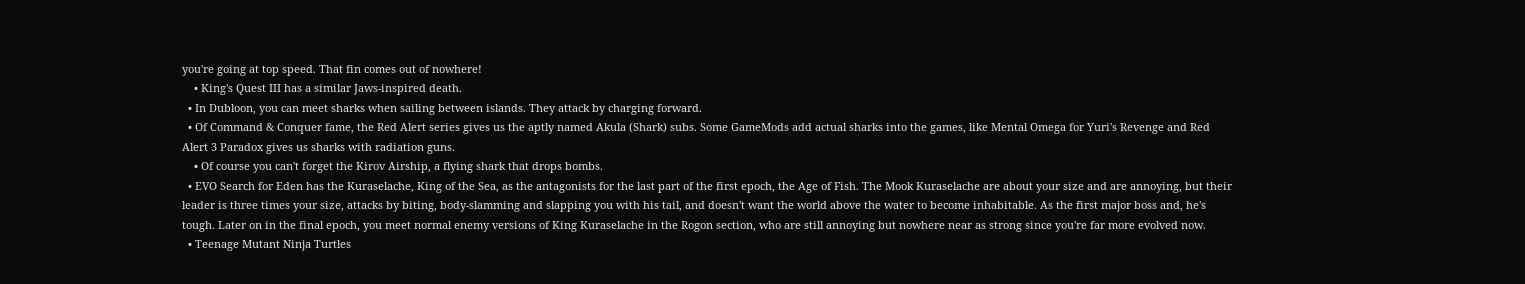you're going at top speed. That fin comes out of nowhere!
    • King's Quest III has a similar Jaws-inspired death.
  • In Dubloon, you can meet sharks when sailing between islands. They attack by charging forward.
  • Of Command & Conquer fame, the Red Alert series gives us the aptly named Akula (Shark) subs. Some GameMods add actual sharks into the games, like Mental Omega for Yuri's Revenge and Red Alert 3 Paradox gives us sharks with radiation guns.
    • Of course you can't forget the Kirov Airship, a flying shark that drops bombs.
  • EVO Search for Eden has the Kuraselache, King of the Sea, as the antagonists for the last part of the first epoch, the Age of Fish. The Mook Kuraselache are about your size and are annoying, but their leader is three times your size, attacks by biting, body-slamming and slapping you with his tail, and doesn't want the world above the water to become inhabitable. As the first major boss and, he's tough. Later on in the final epoch, you meet normal enemy versions of King Kuraselache in the Rogon section, who are still annoying but nowhere near as strong since you're far more evolved now.
  • Teenage Mutant Ninja Turtles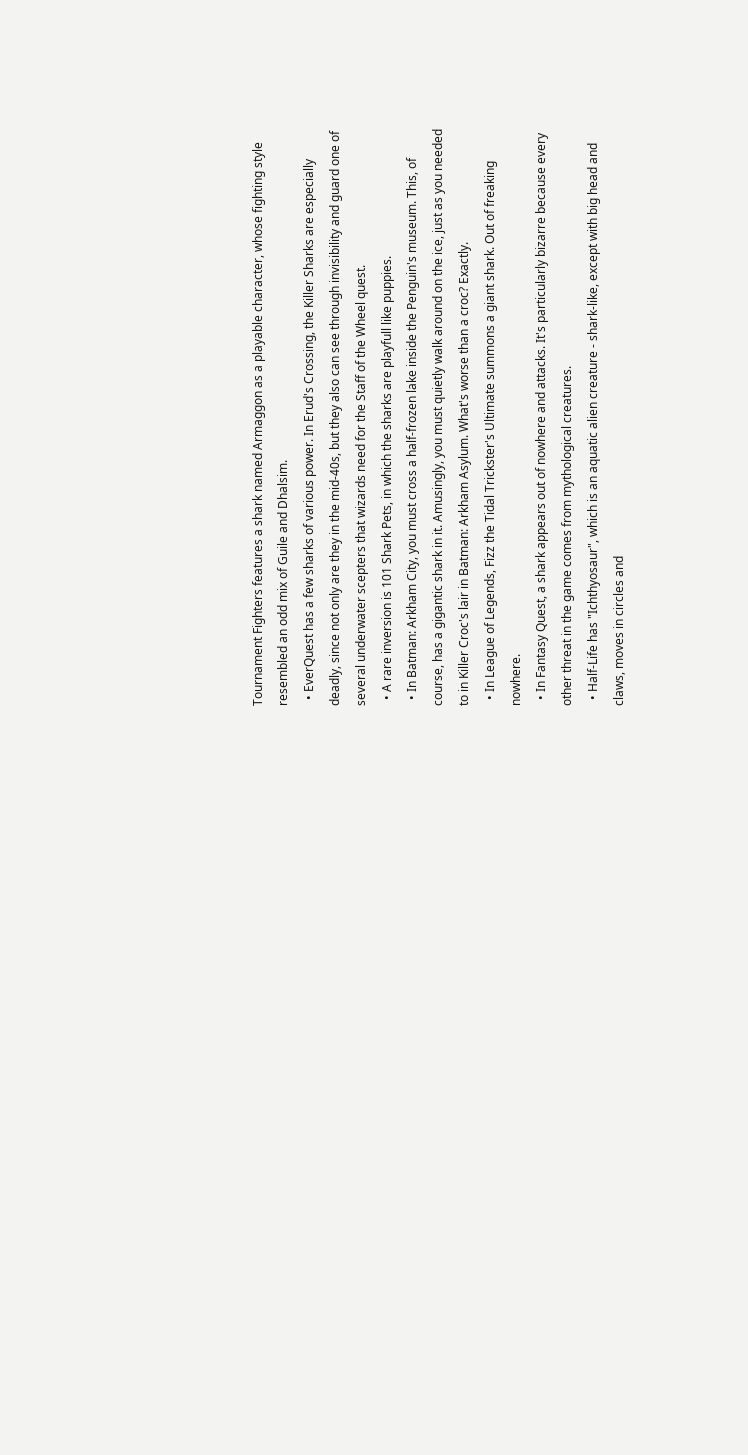Tournament Fighters features a shark named Armaggon as a playable character, whose fighting style resembled an odd mix of Guile and Dhalsim.
  • EverQuest has a few sharks of various power. In Erud's Crossing, the Killer Sharks are especially deadly, since not only are they in the mid-40s, but they also can see through invisibility and guard one of several underwater scepters that wizards need for the Staff of the Wheel quest.
  • A rare inversion is 101 Shark Pets, in which the sharks are playfull like puppies.
  • In Batman: Arkham City, you must cross a half-frozen lake inside the Penguin's museum. This, of course, has a gigantic shark in it. Amusingly, you must quietly walk around on the ice, just as you needed to in Killer Croc's lair in Batman: Arkham Asylum. What's worse than a croc? Exactly.
  • In League of Legends, Fizz the Tidal Trickster's Ultimate summons a giant shark. Out of freaking nowhere.
  • In Fantasy Quest, a shark appears out of nowhere and attacks. It's particularly bizarre because every other threat in the game comes from mythological creatures.
  • Half-Life has "Ichthyosaur", which is an aquatic alien creature - shark-like, except with big head and claws, moves in circles and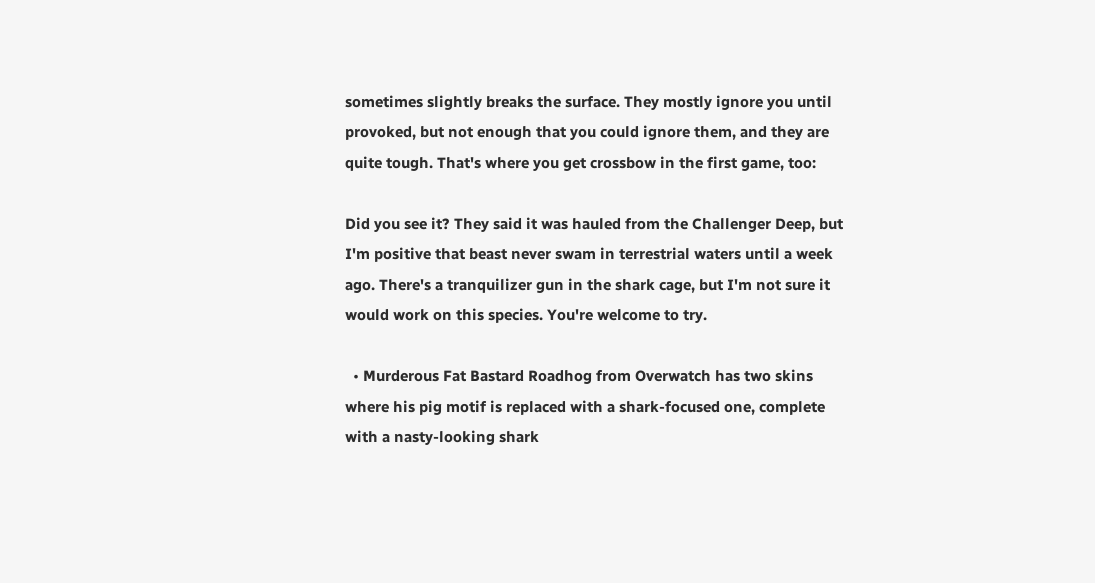sometimes slightly breaks the surface. They mostly ignore you until provoked, but not enough that you could ignore them, and they are quite tough. That's where you get crossbow in the first game, too:

Did you see it? They said it was hauled from the Challenger Deep, but I'm positive that beast never swam in terrestrial waters until a week ago. There's a tranquilizer gun in the shark cage, but I'm not sure it would work on this species. You're welcome to try.

  • Murderous Fat Bastard Roadhog from Overwatch has two skins where his pig motif is replaced with a shark-focused one, complete with a nasty-looking shark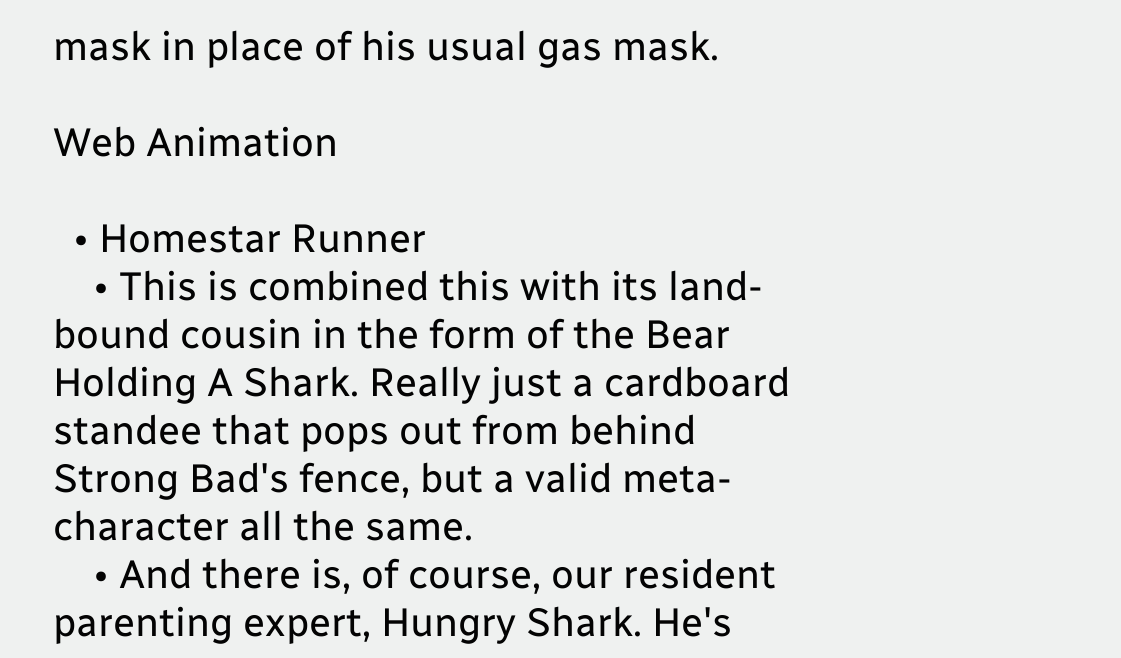mask in place of his usual gas mask.

Web Animation

  • Homestar Runner
    • This is combined this with its land-bound cousin in the form of the Bear Holding A Shark. Really just a cardboard standee that pops out from behind Strong Bad's fence, but a valid meta-character all the same.
    • And there is, of course, our resident parenting expert, Hungry Shark. He's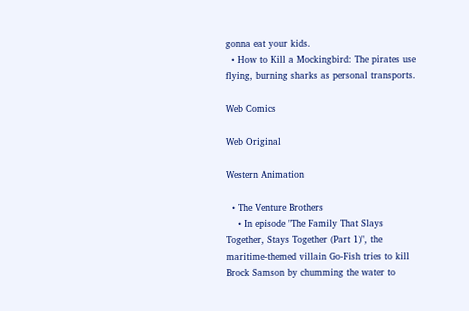gonna eat your kids.
  • How to Kill a Mockingbird: The pirates use flying, burning sharks as personal transports.

Web Comics

Web Original

Western Animation

  • The Venture Brothers
    • In episode "The Family That Slays Together, Stays Together (Part 1)", the maritime-themed villain Go-Fish tries to kill Brock Samson by chumming the water to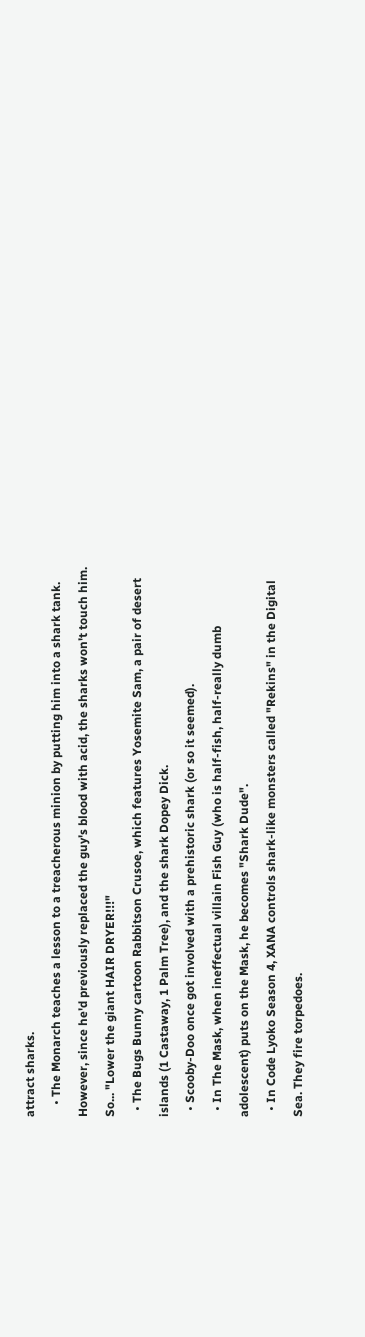attract sharks.
    • The Monarch teaches a lesson to a treacherous minion by putting him into a shark tank. However, since he'd previously replaced the guy's blood with acid, the sharks won't touch him. So... "Lower the giant HAIR DRYER!!!"
  • The Bugs Bunny cartoon Rabbitson Crusoe, which features Yosemite Sam, a pair of desert islands (1 Castaway, 1 Palm Tree), and the shark Dopey Dick.
  • Scooby-Doo once got involved with a prehistoric shark (or so it seemed).
  • In The Mask, when ineffectual villain Fish Guy (who is half-fish, half-really dumb adolescent) puts on the Mask, he becomes "Shark Dude".
  • In Code Lyoko Season 4, XANA controls shark-like monsters called "Rekins" in the Digital Sea. They fire torpedoes.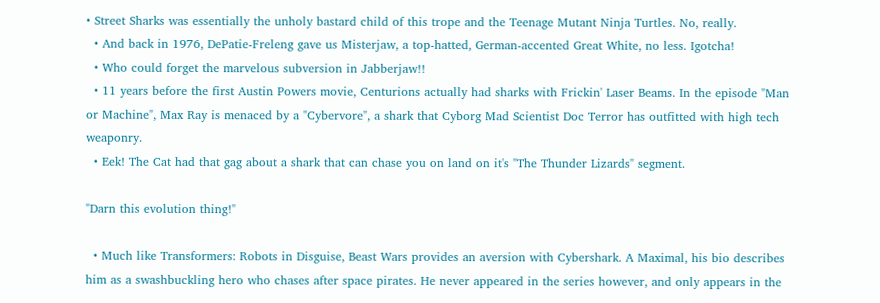• Street Sharks was essentially the unholy bastard child of this trope and the Teenage Mutant Ninja Turtles. No, really.
  • And back in 1976, DePatie-Freleng gave us Misterjaw, a top-hatted, German-accented Great White, no less. Igotcha!
  • Who could forget the marvelous subversion in Jabberjaw!!
  • 11 years before the first Austin Powers movie, Centurions actually had sharks with Frickin' Laser Beams. In the episode "Man or Machine", Max Ray is menaced by a "Cybervore", a shark that Cyborg Mad Scientist Doc Terror has outfitted with high tech weaponry.
  • Eek! The Cat had that gag about a shark that can chase you on land on it's "The Thunder Lizards" segment.

"Darn this evolution thing!"

  • Much like Transformers: Robots in Disguise, Beast Wars provides an aversion with Cybershark. A Maximal, his bio describes him as a swashbuckling hero who chases after space pirates. He never appeared in the series however, and only appears in the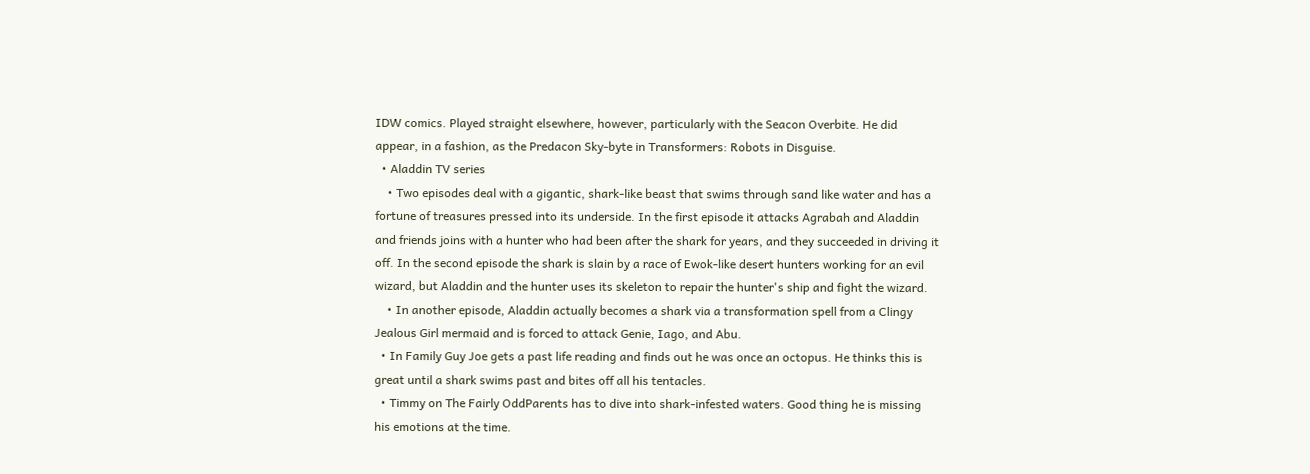IDW comics. Played straight elsewhere, however, particularly with the Seacon Overbite. He did appear, in a fashion, as the Predacon Sky-byte in Transformers: Robots in Disguise.
  • Aladdin TV series
    • Two episodes deal with a gigantic, shark-like beast that swims through sand like water and has a fortune of treasures pressed into its underside. In the first episode it attacks Agrabah and Aladdin and friends joins with a hunter who had been after the shark for years, and they succeeded in driving it off. In the second episode the shark is slain by a race of Ewok-like desert hunters working for an evil wizard, but Aladdin and the hunter uses its skeleton to repair the hunter's ship and fight the wizard.
    • In another episode, Aladdin actually becomes a shark via a transformation spell from a Clingy Jealous Girl mermaid and is forced to attack Genie, Iago, and Abu.
  • In Family Guy Joe gets a past life reading and finds out he was once an octopus. He thinks this is great until a shark swims past and bites off all his tentacles.
  • Timmy on The Fairly OddParents has to dive into shark-infested waters. Good thing he is missing his emotions at the time.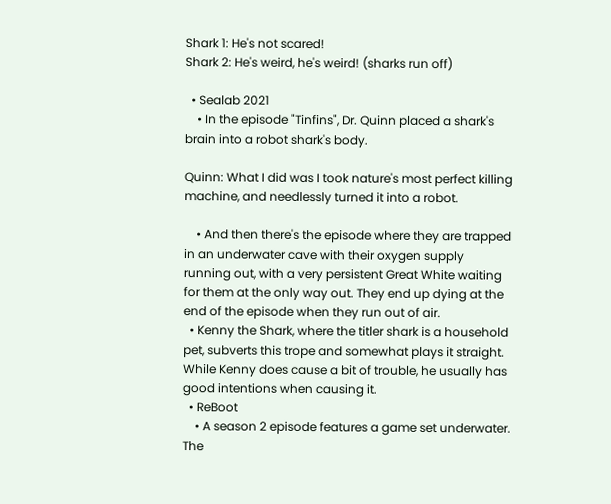Shark 1: He's not scared!
Shark 2: He's weird, he's weird! (sharks run off)

  • Sealab 2021
    • In the episode "Tinfins", Dr. Quinn placed a shark's brain into a robot shark's body.

Quinn: What I did was I took nature's most perfect killing machine, and needlessly turned it into a robot.

    • And then there's the episode where they are trapped in an underwater cave with their oxygen supply running out, with a very persistent Great White waiting for them at the only way out. They end up dying at the end of the episode when they run out of air.
  • Kenny the Shark, where the titler shark is a household pet, subverts this trope and somewhat plays it straight. While Kenny does cause a bit of trouble, he usually has good intentions when causing it.
  • ReBoot
    • A season 2 episode features a game set underwater. The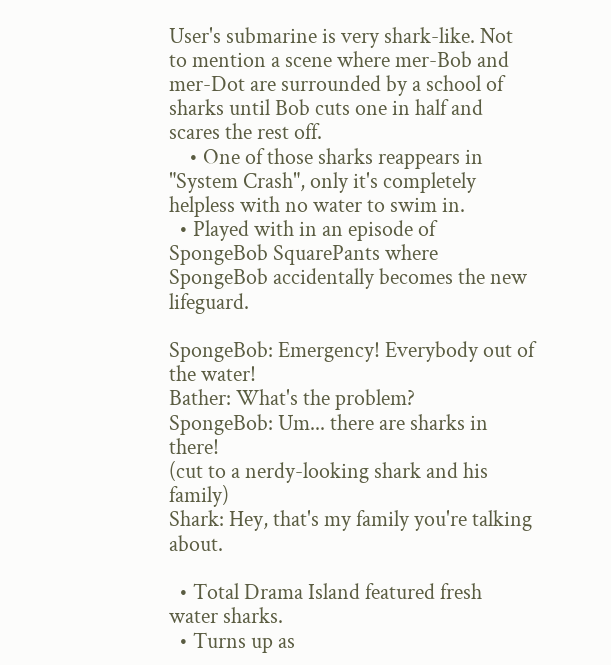User's submarine is very shark-like. Not to mention a scene where mer-Bob and mer-Dot are surrounded by a school of sharks until Bob cuts one in half and scares the rest off.
    • One of those sharks reappears in "System Crash", only it's completely helpless with no water to swim in.
  • Played with in an episode of SpongeBob SquarePants where SpongeBob accidentally becomes the new lifeguard.

SpongeBob: Emergency! Everybody out of the water!
Bather: What's the problem?
SpongeBob: Um... there are sharks in there!
(cut to a nerdy-looking shark and his family)
Shark: Hey, that's my family you're talking about.

  • Total Drama Island featured fresh water sharks.
  • Turns up as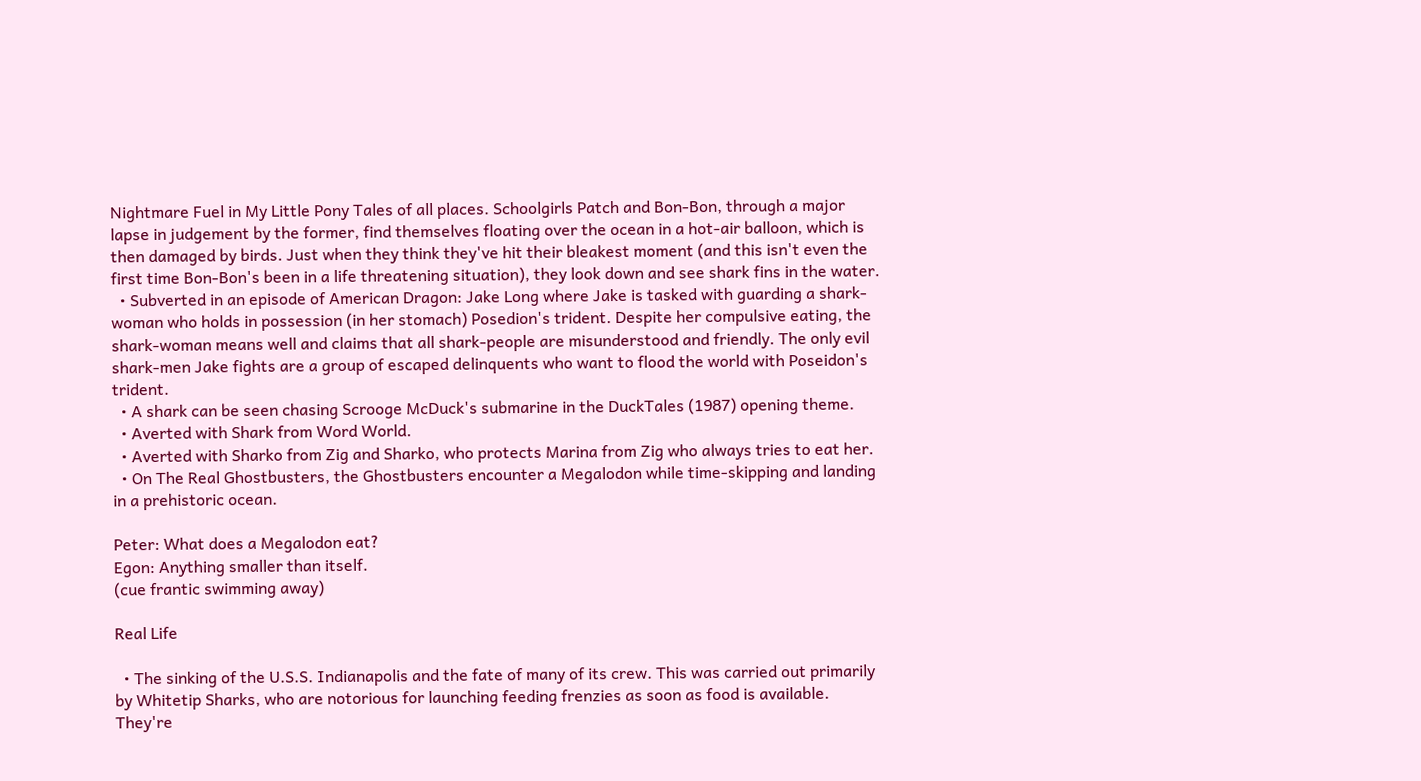Nightmare Fuel in My Little Pony Tales of all places. Schoolgirls Patch and Bon-Bon, through a major lapse in judgement by the former, find themselves floating over the ocean in a hot-air balloon, which is then damaged by birds. Just when they think they've hit their bleakest moment (and this isn't even the first time Bon-Bon's been in a life threatening situation), they look down and see shark fins in the water.
  • Subverted in an episode of American Dragon: Jake Long where Jake is tasked with guarding a shark-woman who holds in possession (in her stomach) Posedion's trident. Despite her compulsive eating, the shark-woman means well and claims that all shark-people are misunderstood and friendly. The only evil shark-men Jake fights are a group of escaped delinquents who want to flood the world with Poseidon's trident.
  • A shark can be seen chasing Scrooge McDuck's submarine in the DuckTales (1987) opening theme.
  • Averted with Shark from Word World.
  • Averted with Sharko from Zig and Sharko, who protects Marina from Zig who always tries to eat her.
  • On The Real Ghostbusters, the Ghostbusters encounter a Megalodon while time-skipping and landing in a prehistoric ocean.

Peter: What does a Megalodon eat?
Egon: Anything smaller than itself.
(cue frantic swimming away)

Real Life

  • The sinking of the U.S.S. Indianapolis and the fate of many of its crew. This was carried out primarily by Whitetip Sharks, who are notorious for launching feeding frenzies as soon as food is available. They're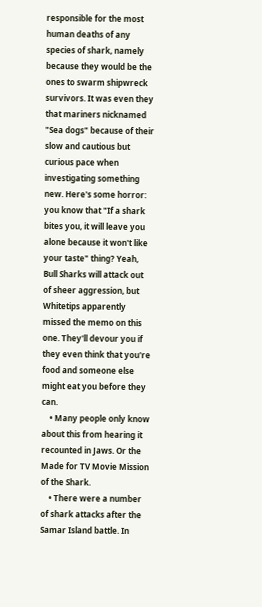responsible for the most human deaths of any species of shark, namely because they would be the ones to swarm shipwreck survivors. It was even they that mariners nicknamed "Sea dogs" because of their slow and cautious but curious pace when investigating something new. Here's some horror: you know that "If a shark bites you, it will leave you alone because it won't like your taste" thing? Yeah, Bull Sharks will attack out of sheer aggression, but Whitetips apparently missed the memo on this one. They'll devour you if they even think that you're food and someone else might eat you before they can.
    • Many people only know about this from hearing it recounted in Jaws. Or the Made for TV Movie Mission of the Shark.
    • There were a number of shark attacks after the Samar Island battle. In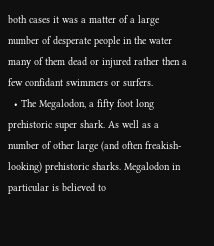both cases it was a matter of a large number of desperate people in the water many of them dead or injured rather then a few confidant swimmers or surfers.
  • The Megalodon, a fifty foot long prehistoric super shark. As well as a number of other large (and often freakish-looking) prehistoric sharks. Megalodon in particular is believed to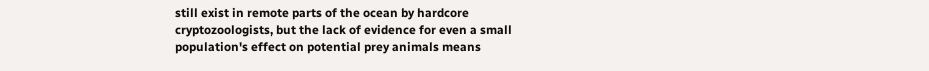still exist in remote parts of the ocean by hardcore cryptozoologists, but the lack of evidence for even a small population's effect on potential prey animals means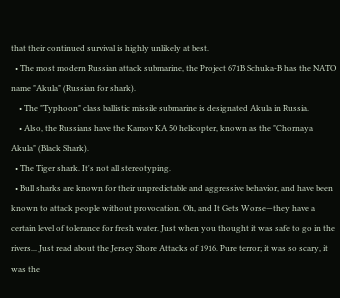that their continued survival is highly unlikely at best.
  • The most modern Russian attack submarine, the Project 671B Schuka-B has the NATO name "Akula" (Russian for shark).
    • The "Typhoon" class ballistic missile submarine is designated Akula in Russia.
    • Also, the Russians have the Kamov KA 50 helicopter, known as the "Chornaya Akula" (Black Shark).
  • The Tiger shark. It's not all stereotyping.
  • Bull sharks are known for their unpredictable and aggressive behavior, and have been known to attack people without provocation. Oh, and It Gets Worse—they have a certain level of tolerance for fresh water. Just when you thought it was safe to go in the rivers... Just read about the Jersey Shore Attacks of 1916. Pure terror; it was so scary, it was the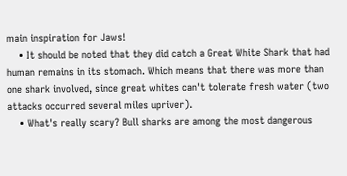main inspiration for Jaws!
    • It should be noted that they did catch a Great White Shark that had human remains in its stomach. Which means that there was more than one shark involved, since great whites can't tolerate fresh water (two attacks occurred several miles upriver).
    • What's really scary? Bull sharks are among the most dangerous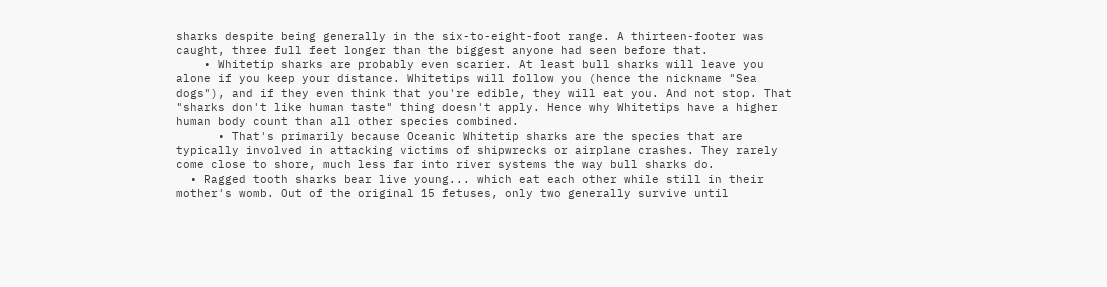sharks despite being generally in the six-to-eight-foot range. A thirteen-footer was caught, three full feet longer than the biggest anyone had seen before that.
    • Whitetip sharks are probably even scarier. At least bull sharks will leave you alone if you keep your distance. Whitetips will follow you (hence the nickname "Sea dogs"), and if they even think that you're edible, they will eat you. And not stop. That "sharks don't like human taste" thing doesn't apply. Hence why Whitetips have a higher human body count than all other species combined.
      • That's primarily because Oceanic Whitetip sharks are the species that are typically involved in attacking victims of shipwrecks or airplane crashes. They rarely come close to shore, much less far into river systems the way bull sharks do.
  • Ragged tooth sharks bear live young... which eat each other while still in their mother's womb. Out of the original 15 fetuses, only two generally survive until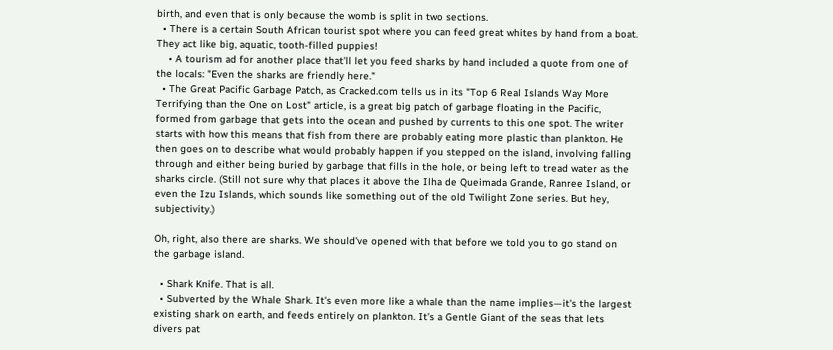birth, and even that is only because the womb is split in two sections.
  • There is a certain South African tourist spot where you can feed great whites by hand from a boat. They act like big, aquatic, tooth-filled puppies!
    • A tourism ad for another place that'll let you feed sharks by hand included a quote from one of the locals: "Even the sharks are friendly here."
  • The Great Pacific Garbage Patch, as Cracked.com tells us in its "Top 6 Real Islands Way More Terrifying than the One on Lost" article, is a great big patch of garbage floating in the Pacific, formed from garbage that gets into the ocean and pushed by currents to this one spot. The writer starts with how this means that fish from there are probably eating more plastic than plankton. He then goes on to describe what would probably happen if you stepped on the island, involving falling through and either being buried by garbage that fills in the hole, or being left to tread water as the sharks circle. (Still not sure why that places it above the Ilha de Queimada Grande, Ranree Island, or even the Izu Islands, which sounds like something out of the old Twilight Zone series. But hey, subjectivity.)

Oh, right, also there are sharks. We should've opened with that before we told you to go stand on the garbage island.

  • Shark Knife. That is all.
  • Subverted by the Whale Shark. It's even more like a whale than the name implies—it's the largest existing shark on earth, and feeds entirely on plankton. It's a Gentle Giant of the seas that lets divers pat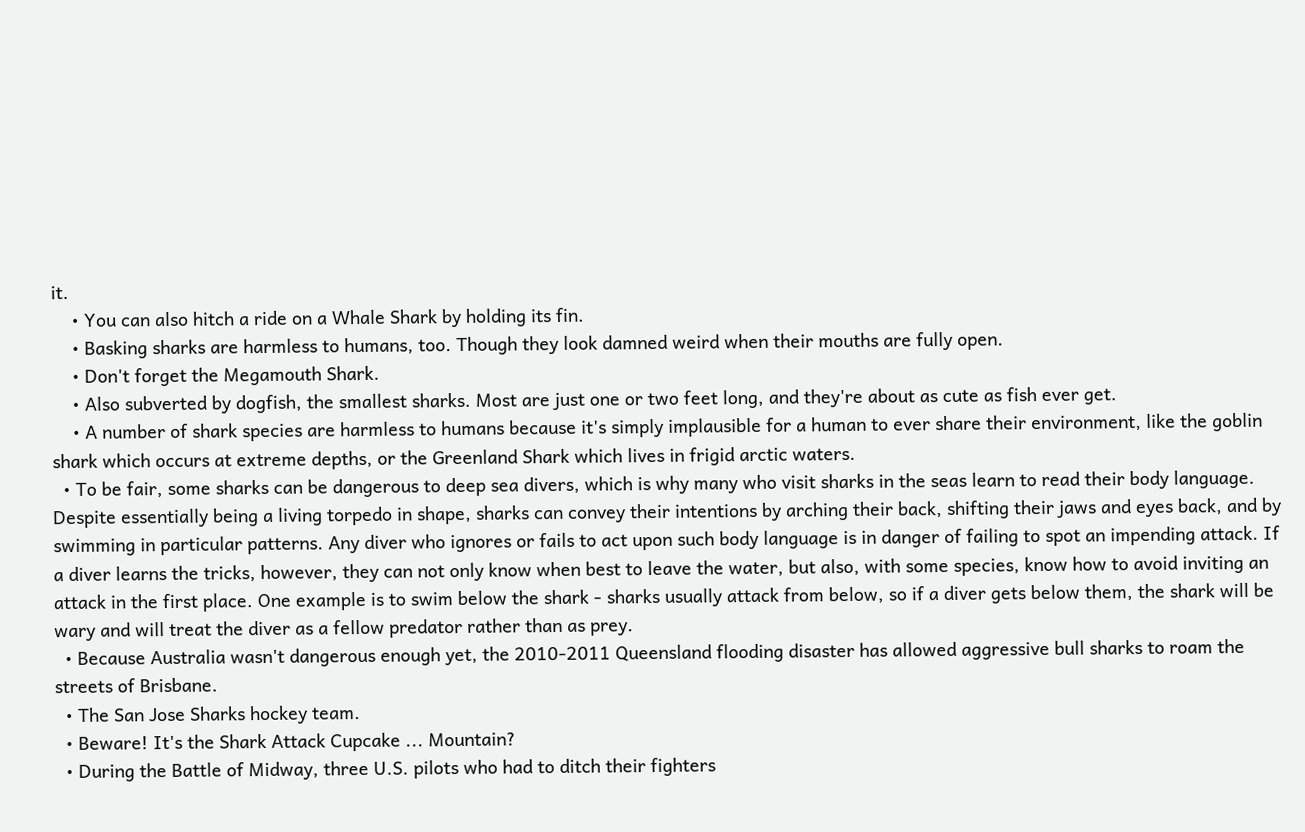it.
    • You can also hitch a ride on a Whale Shark by holding its fin.
    • Basking sharks are harmless to humans, too. Though they look damned weird when their mouths are fully open.
    • Don't forget the Megamouth Shark.
    • Also subverted by dogfish, the smallest sharks. Most are just one or two feet long, and they're about as cute as fish ever get.
    • A number of shark species are harmless to humans because it's simply implausible for a human to ever share their environment, like the goblin shark which occurs at extreme depths, or the Greenland Shark which lives in frigid arctic waters.
  • To be fair, some sharks can be dangerous to deep sea divers, which is why many who visit sharks in the seas learn to read their body language. Despite essentially being a living torpedo in shape, sharks can convey their intentions by arching their back, shifting their jaws and eyes back, and by swimming in particular patterns. Any diver who ignores or fails to act upon such body language is in danger of failing to spot an impending attack. If a diver learns the tricks, however, they can not only know when best to leave the water, but also, with some species, know how to avoid inviting an attack in the first place. One example is to swim below the shark - sharks usually attack from below, so if a diver gets below them, the shark will be wary and will treat the diver as a fellow predator rather than as prey.
  • Because Australia wasn't dangerous enough yet, the 2010-2011 Queensland flooding disaster has allowed aggressive bull sharks to roam the streets of Brisbane.
  • The San Jose Sharks hockey team.
  • Beware! It's the Shark Attack Cupcake ... Mountain?
  • During the Battle of Midway, three U.S. pilots who had to ditch their fighters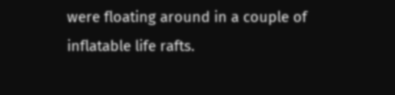were floating around in a couple of inflatable life rafts.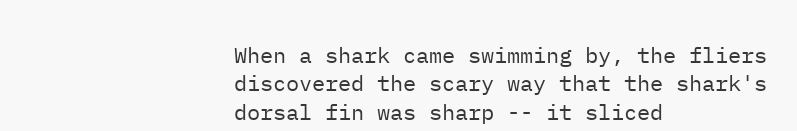When a shark came swimming by, the fliers discovered the scary way that the shark's dorsal fin was sharp -- it sliced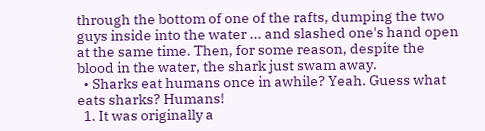through the bottom of one of the rafts, dumping the two guys inside into the water ... and slashed one's hand open at the same time. Then, for some reason, despite the blood in the water, the shark just swam away.
  • Sharks eat humans once in awhile? Yeah. Guess what eats sharks? Humans!
  1. It was originally a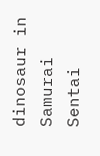dinosaur in Samurai Sentai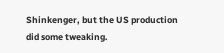Shinkenger, but the US production did some tweaking.